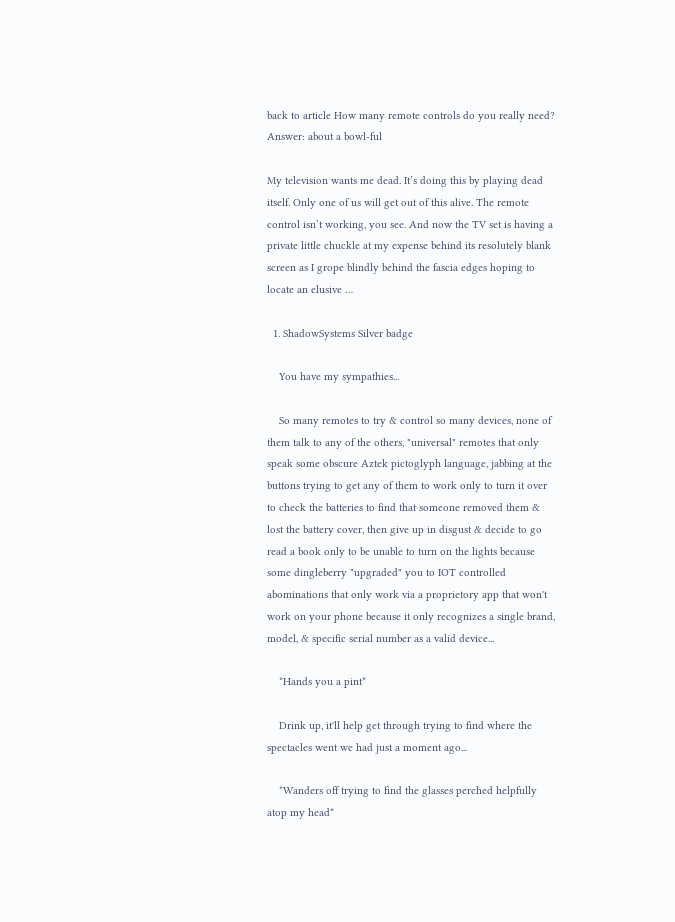back to article How many remote controls do you really need? Answer: about a bowl-ful

My television wants me dead. It’s doing this by playing dead itself. Only one of us will get out of this alive. The remote control isn’t working, you see. And now the TV set is having a private little chuckle at my expense behind its resolutely blank screen as I grope blindly behind the fascia edges hoping to locate an elusive …

  1. ShadowSystems Silver badge

    You have my sympathies...

    So many remotes to try & control so many devices, none of them talk to any of the others, "universal" remotes that only speak some obscure Aztek pictoglyph language, jabbing at the buttons trying to get any of them to work only to turn it over to check the batteries to find that someone removed them & lost the battery cover, then give up in disgust & decide to go read a book only to be unable to turn on the lights because some dingleberry "upgraded" you to IOT controlled abominations that only work via a proprietory app that won't work on your phone because it only recognizes a single brand, model, & specific serial number as a valid device...

    *Hands you a pint*

    Drink up, it'll help get through trying to find where the spectacles went we had just a moment ago...

    *Wanders off trying to find the glasses perched helpfully atop my head*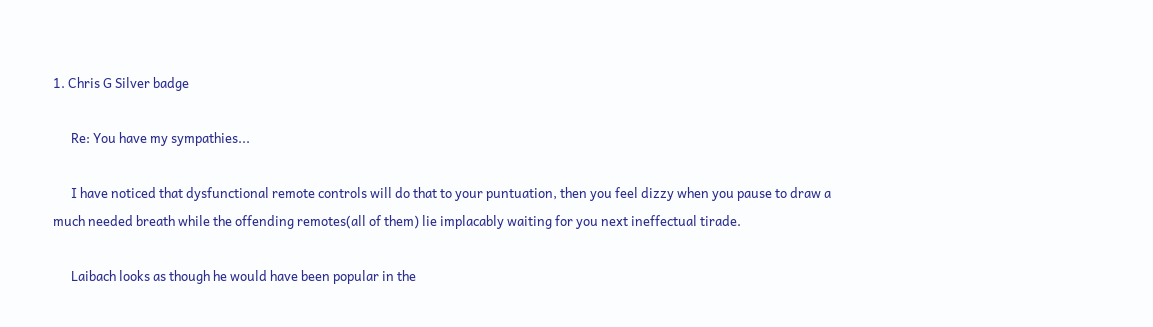1. Chris G Silver badge

      Re: You have my sympathies...

      I have noticed that dysfunctional remote controls will do that to your puntuation, then you feel dizzy when you pause to draw a much needed breath while the offending remotes(all of them) lie implacably waiting for you next ineffectual tirade.

      Laibach looks as though he would have been popular in the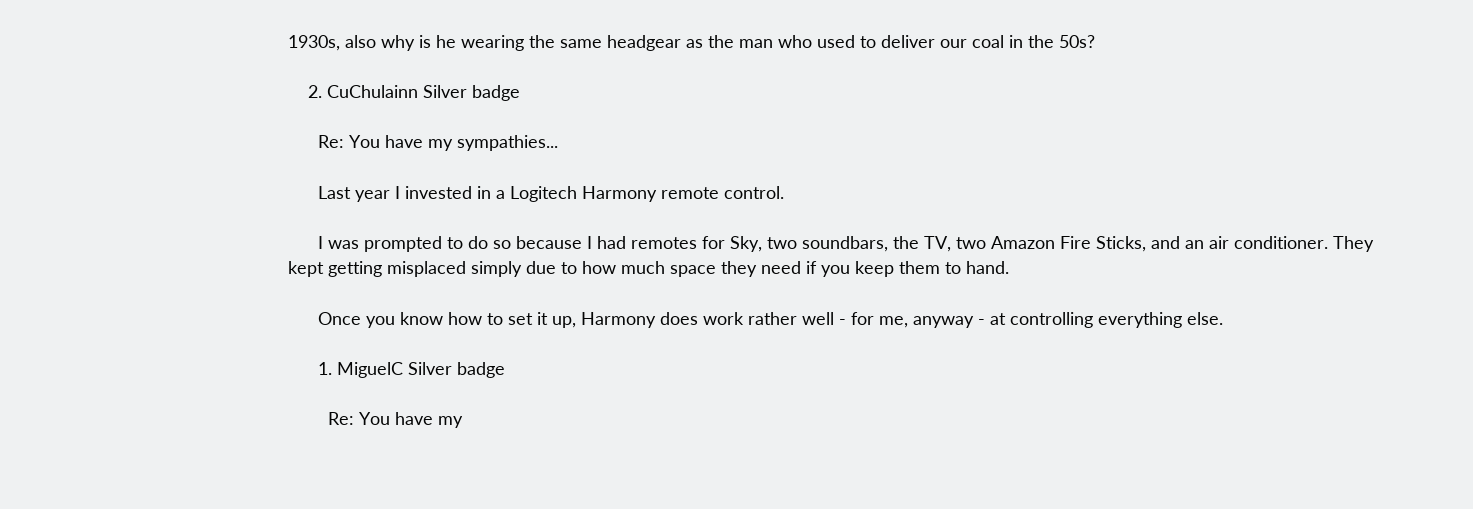1930s, also why is he wearing the same headgear as the man who used to deliver our coal in the 50s?

    2. CuChulainn Silver badge

      Re: You have my sympathies...

      Last year I invested in a Logitech Harmony remote control.

      I was prompted to do so because I had remotes for Sky, two soundbars, the TV, two Amazon Fire Sticks, and an air conditioner. They kept getting misplaced simply due to how much space they need if you keep them to hand.

      Once you know how to set it up, Harmony does work rather well - for me, anyway - at controlling everything else.

      1. MiguelC Silver badge

        Re: You have my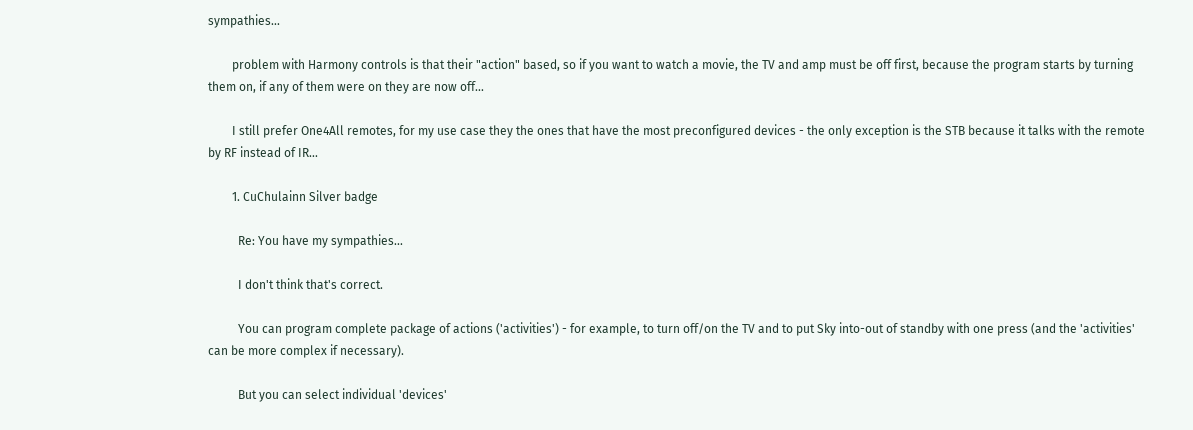sympathies...

        problem with Harmony controls is that their "action" based, so if you want to watch a movie, the TV and amp must be off first, because the program starts by turning them on, if any of them were on they are now off...

        I still prefer One4All remotes, for my use case they the ones that have the most preconfigured devices - the only exception is the STB because it talks with the remote by RF instead of IR...

        1. CuChulainn Silver badge

          Re: You have my sympathies...

          I don't think that's correct.

          You can program complete package of actions ('activities') - for example, to turn off/on the TV and to put Sky into-out of standby with one press (and the 'activities' can be more complex if necessary).

          But you can select individual 'devices'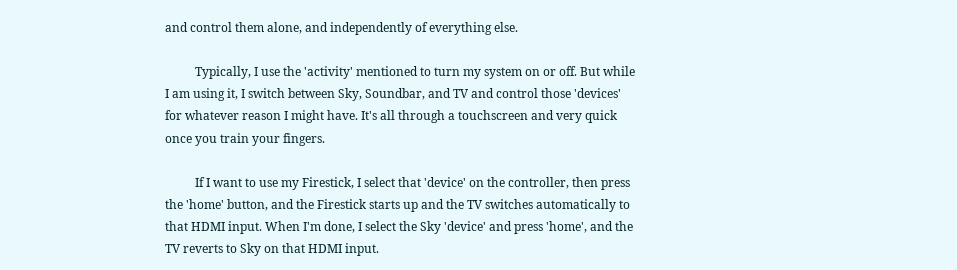and control them alone, and independently of everything else.

          Typically, I use the 'activity' mentioned to turn my system on or off. But while I am using it, I switch between Sky, Soundbar, and TV and control those 'devices' for whatever reason I might have. It's all through a touchscreen and very quick once you train your fingers.

          If I want to use my Firestick, I select that 'device' on the controller, then press the 'home' button, and the Firestick starts up and the TV switches automatically to that HDMI input. When I'm done, I select the Sky 'device' and press 'home', and the TV reverts to Sky on that HDMI input.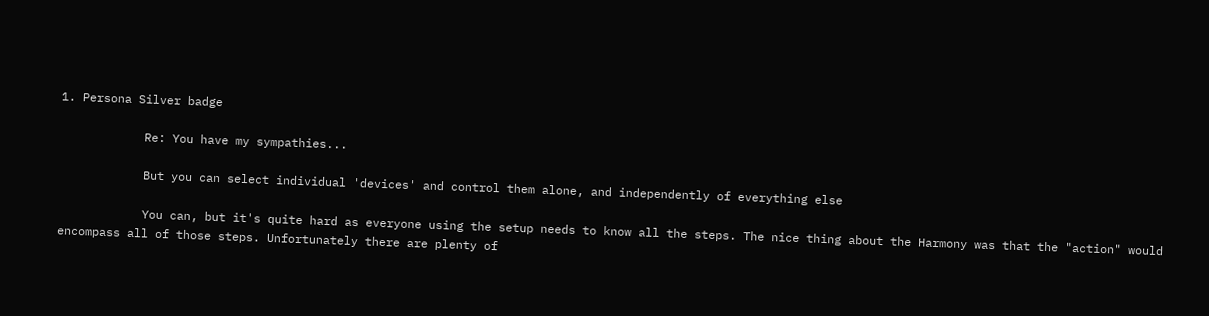1. Persona Silver badge

            Re: You have my sympathies...

            But you can select individual 'devices' and control them alone, and independently of everything else

            You can, but it's quite hard as everyone using the setup needs to know all the steps. The nice thing about the Harmony was that the "action" would encompass all of those steps. Unfortunately there are plenty of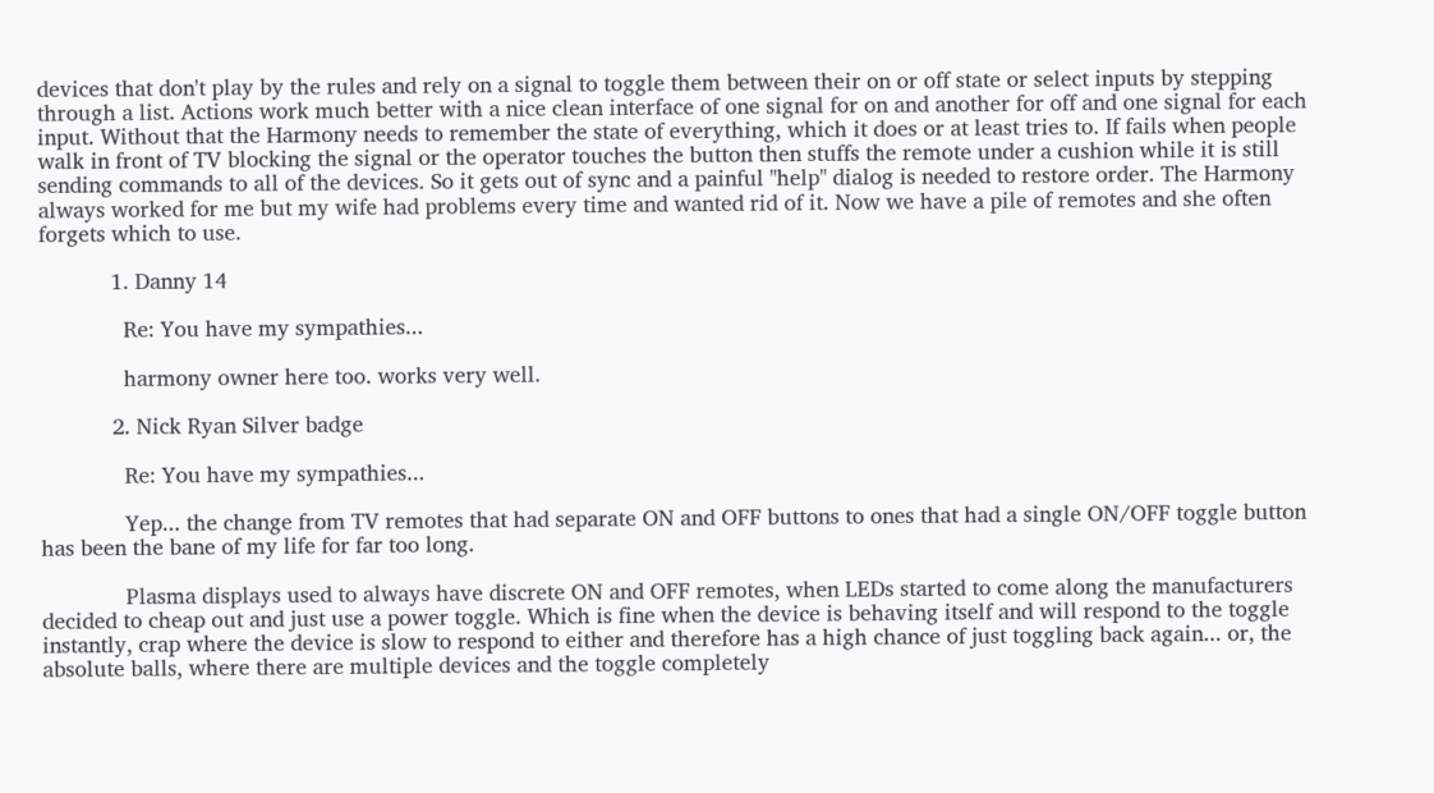devices that don't play by the rules and rely on a signal to toggle them between their on or off state or select inputs by stepping through a list. Actions work much better with a nice clean interface of one signal for on and another for off and one signal for each input. Without that the Harmony needs to remember the state of everything, which it does or at least tries to. If fails when people walk in front of TV blocking the signal or the operator touches the button then stuffs the remote under a cushion while it is still sending commands to all of the devices. So it gets out of sync and a painful "help" dialog is needed to restore order. The Harmony always worked for me but my wife had problems every time and wanted rid of it. Now we have a pile of remotes and she often forgets which to use.

            1. Danny 14

              Re: You have my sympathies...

              harmony owner here too. works very well.

            2. Nick Ryan Silver badge

              Re: You have my sympathies...

              Yep... the change from TV remotes that had separate ON and OFF buttons to ones that had a single ON/OFF toggle button has been the bane of my life for far too long.

              Plasma displays used to always have discrete ON and OFF remotes, when LEDs started to come along the manufacturers decided to cheap out and just use a power toggle. Which is fine when the device is behaving itself and will respond to the toggle instantly, crap where the device is slow to respond to either and therefore has a high chance of just toggling back again... or, the absolute balls, where there are multiple devices and the toggle completely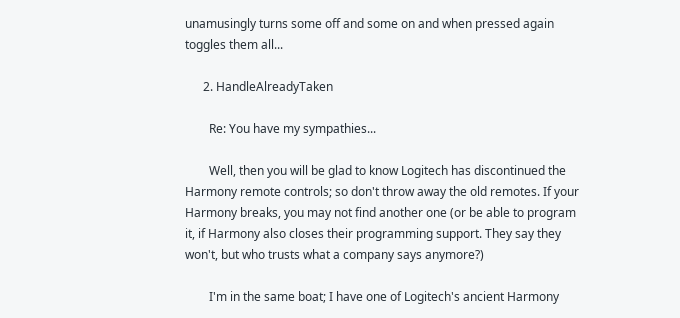unamusingly turns some off and some on and when pressed again toggles them all...

      2. HandleAlreadyTaken

        Re: You have my sympathies...

        Well, then you will be glad to know Logitech has discontinued the Harmony remote controls; so don't throw away the old remotes. If your Harmony breaks, you may not find another one (or be able to program it, if Harmony also closes their programming support. They say they won't, but who trusts what a company says anymore?)

        I'm in the same boat; I have one of Logitech's ancient Harmony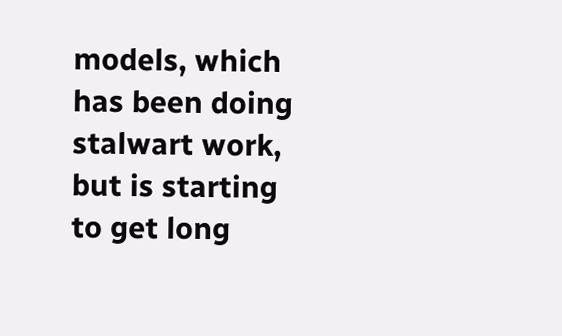models, which has been doing stalwart work, but is starting to get long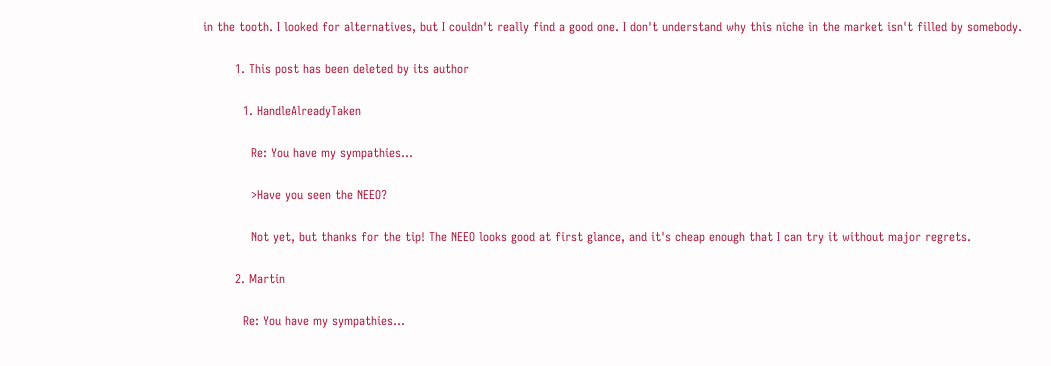in the tooth. I looked for alternatives, but I couldn't really find a good one. I don't understand why this niche in the market isn't filled by somebody.

        1. This post has been deleted by its author

          1. HandleAlreadyTaken

            Re: You have my sympathies...

            >Have you seen the NEEO?

            Not yet, but thanks for the tip! The NEEO looks good at first glance, and it's cheap enough that I can try it without major regrets.

        2. Martin

          Re: You have my sympathies...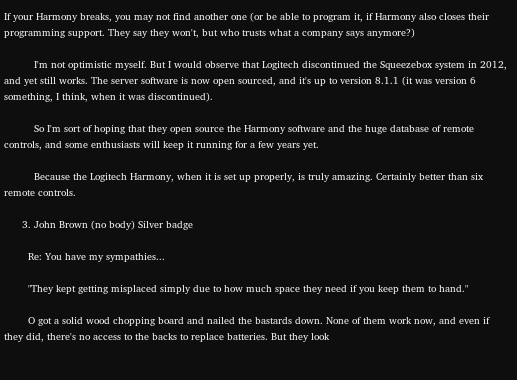If your Harmony breaks, you may not find another one (or be able to program it, if Harmony also closes their programming support. They say they won't, but who trusts what a company says anymore?)

          I'm not optimistic myself. But I would observe that Logitech discontinued the Squeezebox system in 2012, and yet still works. The server software is now open sourced, and it's up to version 8.1.1 (it was version 6 something, I think, when it was discontinued).

          So I'm sort of hoping that they open source the Harmony software and the huge database of remote controls, and some enthusiasts will keep it running for a few years yet.

          Because the Logitech Harmony, when it is set up properly, is truly amazing. Certainly better than six remote controls.

      3. John Brown (no body) Silver badge

        Re: You have my sympathies...

        "They kept getting misplaced simply due to how much space they need if you keep them to hand."

        O got a solid wood chopping board and nailed the bastards down. None of them work now, and even if they did, there's no access to the backs to replace batteries. But they look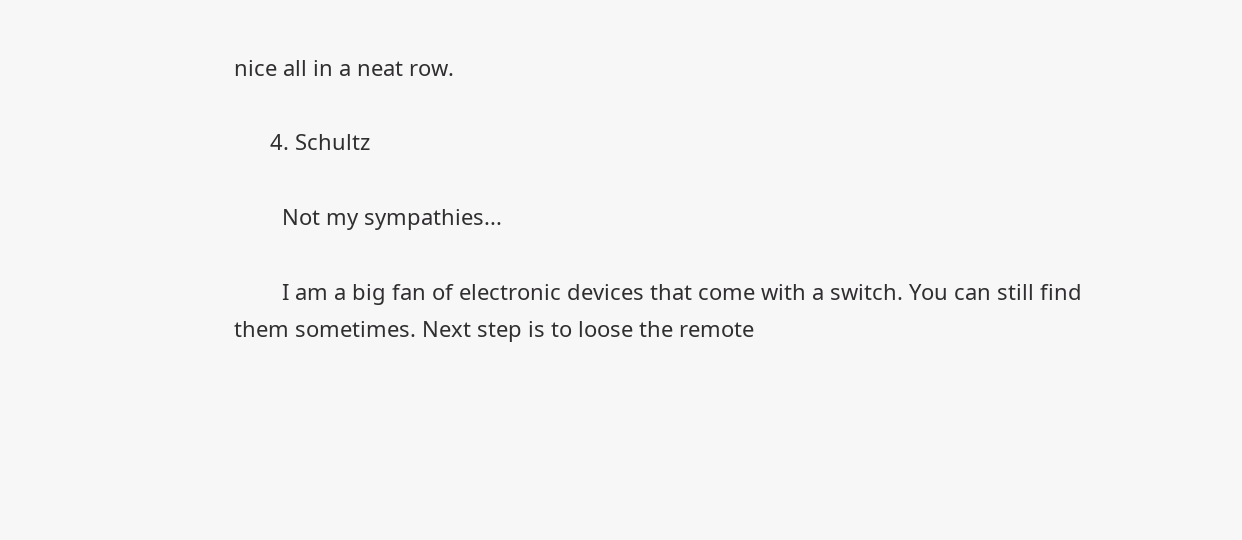nice all in a neat row.

      4. Schultz

        Not my sympathies...

        I am a big fan of electronic devices that come with a switch. You can still find them sometimes. Next step is to loose the remote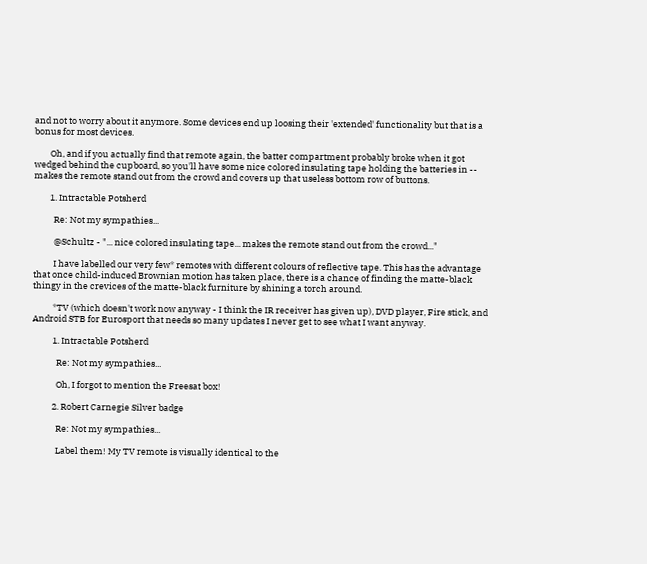and not to worry about it anymore. Some devices end up loosing their 'extended' functionality but that is a bonus for most devices.

        Oh, and if you actually find that remote again, the batter compartment probably broke when it got wedged behind the cupboard, so you'll have some nice colored insulating tape holding the batteries in -- makes the remote stand out from the crowd and covers up that useless bottom row of buttons.

        1. Intractable Potsherd

          Re: Not my sympathies...

          @Schultz - "... nice colored insulating tape... makes the remote stand out from the crowd..."

          I have labelled our very few* remotes with different colours of reflective tape. This has the advantage that once child-induced Brownian motion has taken place, there is a chance of finding the matte-black thingy in the crevices of the matte-black furniture by shining a torch around.

          *TV (which doesn't work now anyway - I think the IR receiver has given up), DVD player, Fire stick, and Android STB for Eurosport that needs so many updates I never get to see what I want anyway.

          1. Intractable Potsherd

            Re: Not my sympathies...

            Oh, I forgot to mention the Freesat box!

          2. Robert Carnegie Silver badge

            Re: Not my sympathies...

            Label them! My TV remote is visually identical to the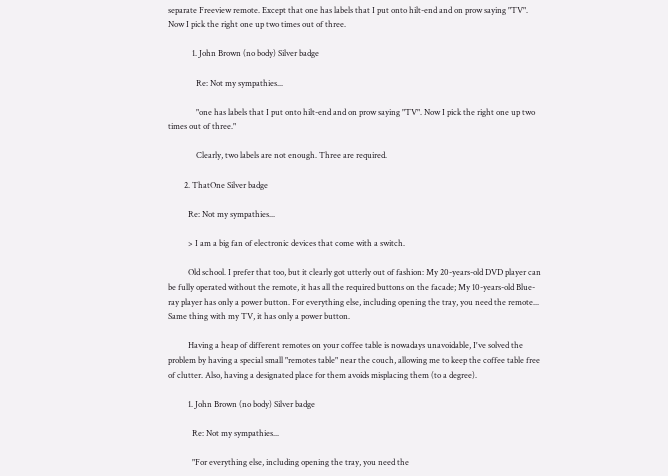separate Freeview remote. Except that one has labels that I put onto hilt-end and on prow saying "TV". Now I pick the right one up two times out of three.

            1. John Brown (no body) Silver badge

              Re: Not my sympathies...

              "one has labels that I put onto hilt-end and on prow saying "TV". Now I pick the right one up two times out of three."

              Clearly, two labels are not enough. Three are required.

        2. ThatOne Silver badge

          Re: Not my sympathies...

          > I am a big fan of electronic devices that come with a switch.

          Old school. I prefer that too, but it clearly got utterly out of fashion: My 20-years-old DVD player can be fully operated without the remote, it has all the required buttons on the facade; My 10-years-old Blue-ray player has only a power button. For everything else, including opening the tray, you need the remote... Same thing with my TV, it has only a power button.

          Having a heap of different remotes on your coffee table is nowadays unavoidable, I've solved the problem by having a special small "remotes table" near the couch, allowing me to keep the coffee table free of clutter. Also, having a designated place for them avoids misplacing them (to a degree).

          1. John Brown (no body) Silver badge

            Re: Not my sympathies...

            "For everything else, including opening the tray, you need the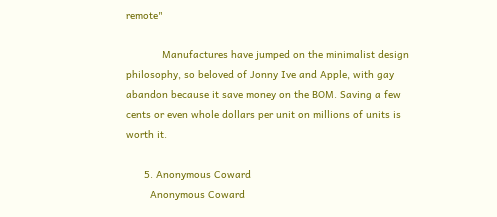remote"

            Manufactures have jumped on the minimalist design philosophy, so beloved of Jonny Ive and Apple, with gay abandon because it save money on the BOM. Saving a few cents or even whole dollars per unit on millions of units is worth it.

      5. Anonymous Coward
        Anonymous Coward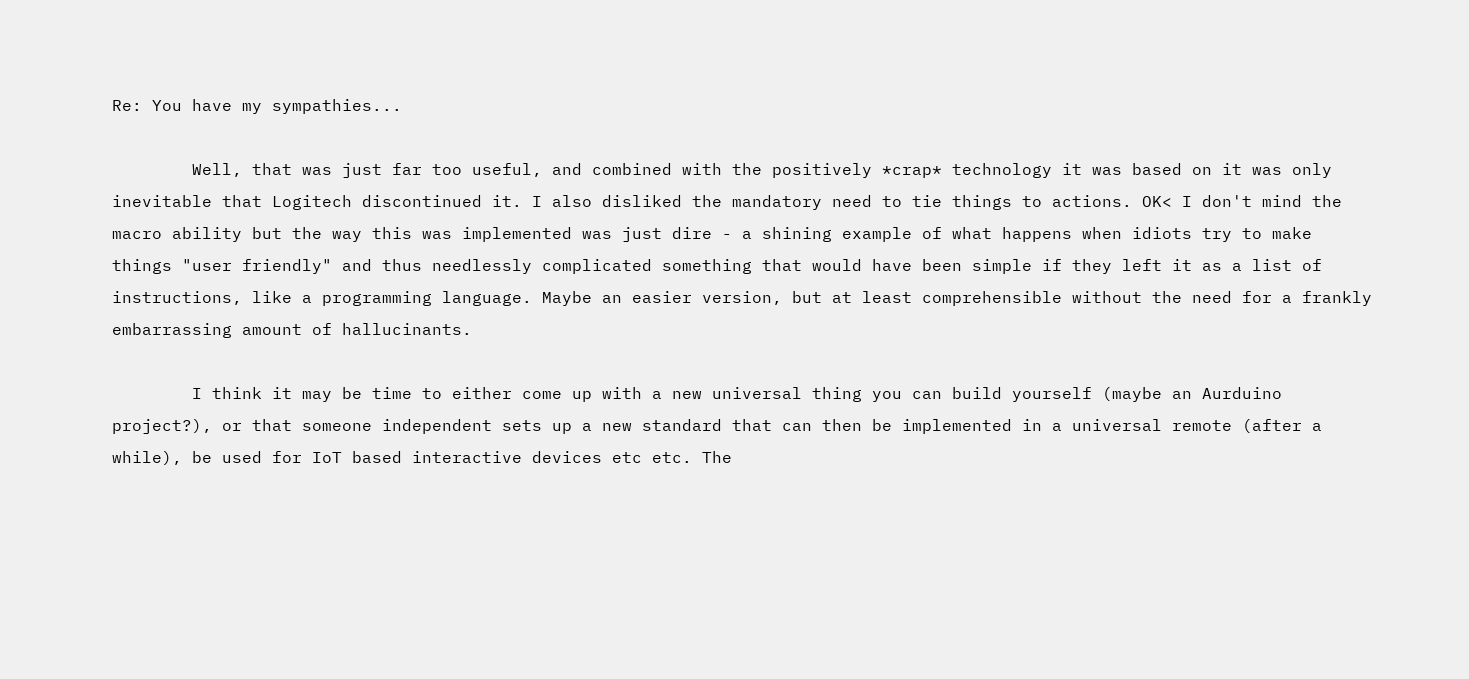Re: You have my sympathies...

        Well, that was just far too useful, and combined with the positively *crap* technology it was based on it was only inevitable that Logitech discontinued it. I also disliked the mandatory need to tie things to actions. OK< I don't mind the macro ability but the way this was implemented was just dire - a shining example of what happens when idiots try to make things "user friendly" and thus needlessly complicated something that would have been simple if they left it as a list of instructions, like a programming language. Maybe an easier version, but at least comprehensible without the need for a frankly embarrassing amount of hallucinants.

        I think it may be time to either come up with a new universal thing you can build yourself (maybe an Aurduino project?), or that someone independent sets up a new standard that can then be implemented in a universal remote (after a while), be used for IoT based interactive devices etc etc. The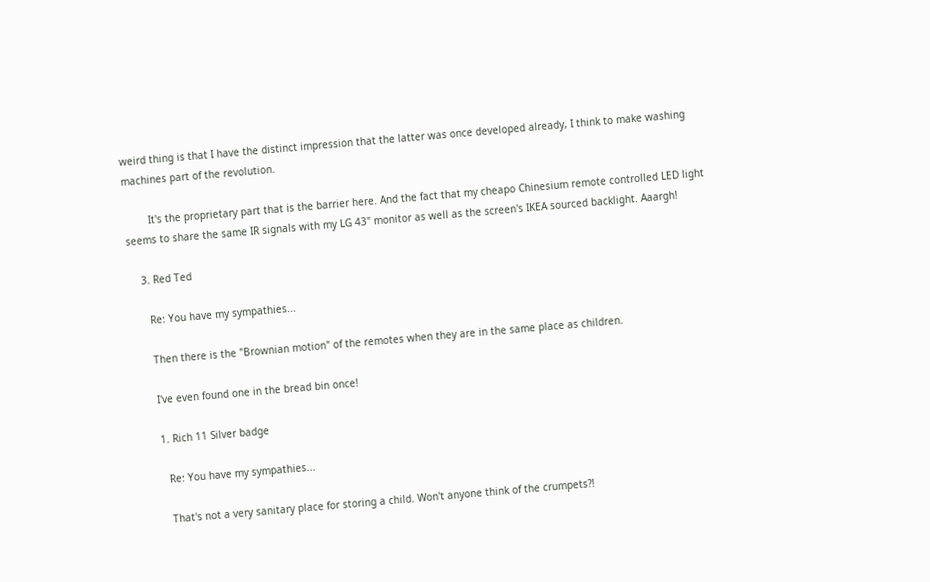weird thing is that I have the distinct impression that the latter was once developed already, I think to make washing machines part of the revolution.

        It's the proprietary part that is the barrier here. And the fact that my cheapo Chinesium remote controlled LED light seems to share the same IR signals with my LG 43" monitor as well as the screen's IKEA sourced backlight. Aaargh!

    3. Red Ted

      Re: You have my sympathies...

      Then there is the "Brownian motion" of the remotes when they are in the same place as children.

      I've even found one in the bread bin once!

      1. Rich 11 Silver badge

        Re: You have my sympathies...

        That's not a very sanitary place for storing a child. Won't anyone think of the crumpets?!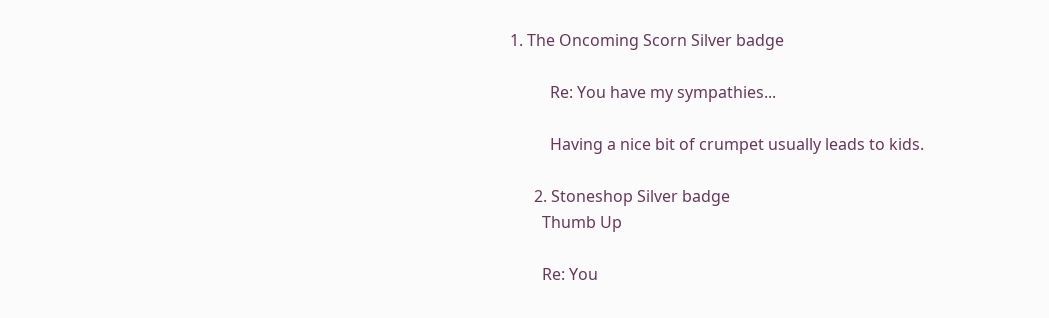1. The Oncoming Scorn Silver badge

          Re: You have my sympathies...

          Having a nice bit of crumpet usually leads to kids.

      2. Stoneshop Silver badge
        Thumb Up

        Re: You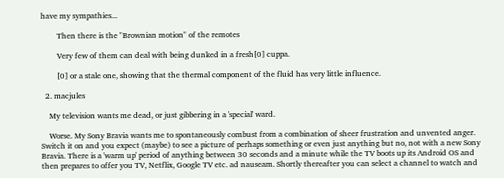have my sympathies...

        Then there is the "Brownian motion" of the remotes

        Very few of them can deal with being dunked in a fresh[0] cuppa.

        [0] or a stale one, showing that the thermal component of the fluid has very little influence.

  2. macjules

    My television wants me dead, or just gibbering in a 'special' ward.

    Worse. My Sony Bravia wants me to spontaneously combust from a combination of sheer frustration and unvented anger. Switch it on and you expect (maybe) to see a picture of perhaps something or even just anything but no, not with a new Sony Bravia. There is a 'warm up' period of anything between 30 seconds and a minute while the TV boots up its Android OS and then prepares to offer you TV, Netflix, Google TV etc. ad nauseam. Shortly thereafter you can select a channel to watch and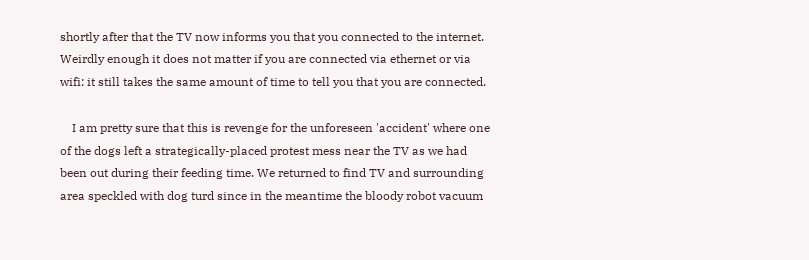shortly after that the TV now informs you that you connected to the internet. Weirdly enough it does not matter if you are connected via ethernet or via wifi: it still takes the same amount of time to tell you that you are connected.

    I am pretty sure that this is revenge for the unforeseen 'accident' where one of the dogs left a strategically-placed protest mess near the TV as we had been out during their feeding time. We returned to find TV and surrounding area speckled with dog turd since in the meantime the bloody robot vacuum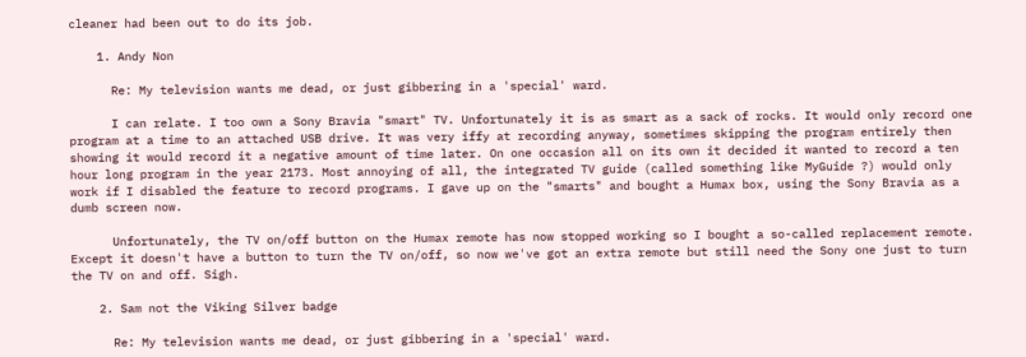cleaner had been out to do its job.

    1. Andy Non

      Re: My television wants me dead, or just gibbering in a 'special' ward.

      I can relate. I too own a Sony Bravia "smart" TV. Unfortunately it is as smart as a sack of rocks. It would only record one program at a time to an attached USB drive. It was very iffy at recording anyway, sometimes skipping the program entirely then showing it would record it a negative amount of time later. On one occasion all on its own it decided it wanted to record a ten hour long program in the year 2173. Most annoying of all, the integrated TV guide (called something like MyGuide ?) would only work if I disabled the feature to record programs. I gave up on the "smarts" and bought a Humax box, using the Sony Bravia as a dumb screen now.

      Unfortunately, the TV on/off button on the Humax remote has now stopped working so I bought a so-called replacement remote. Except it doesn't have a button to turn the TV on/off, so now we've got an extra remote but still need the Sony one just to turn the TV on and off. Sigh.

    2. Sam not the Viking Silver badge

      Re: My television wants me dead, or just gibbering in a 'special' ward.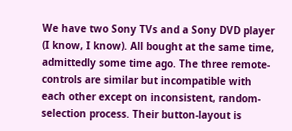We have two Sony TVs and a Sony DVD player (I know, I know). All bought at the same time, admittedly some time ago. The three remote-controls are similar but incompatible with each other except on inconsistent, random-selection process. Their button-layout is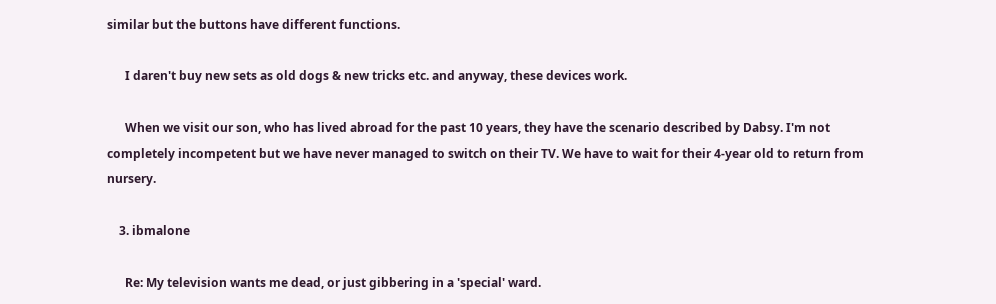similar but the buttons have different functions.

      I daren't buy new sets as old dogs & new tricks etc. and anyway, these devices work.

      When we visit our son, who has lived abroad for the past 10 years, they have the scenario described by Dabsy. I'm not completely incompetent but we have never managed to switch on their TV. We have to wait for their 4-year old to return from nursery.

    3. ibmalone

      Re: My television wants me dead, or just gibbering in a 'special' ward.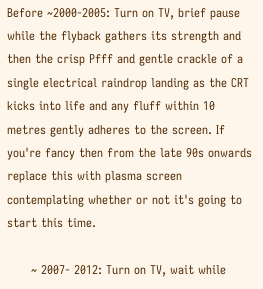Before ~2000-2005: Turn on TV, brief pause while the flyback gathers its strength and then the crisp Pfff and gentle crackle of a single electrical raindrop landing as the CRT kicks into life and any fluff within 10 metres gently adheres to the screen. If you're fancy then from the late 90s onwards replace this with plasma screen contemplating whether or not it's going to start this time.

      ~ 2007- 2012: Turn on TV, wait while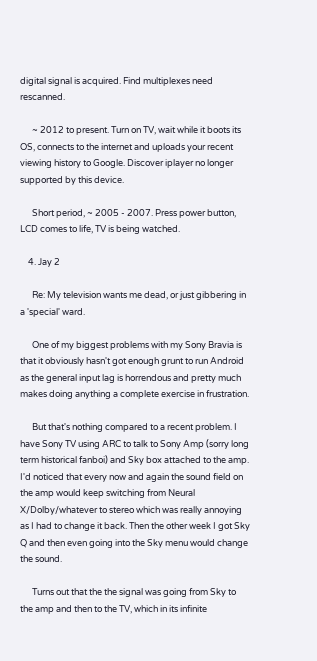digital signal is acquired. Find multiplexes need rescanned.

      ~ 2012 to present. Turn on TV, wait while it boots its OS, connects to the internet and uploads your recent viewing history to Google. Discover iplayer no longer supported by this device.

      Short period, ~ 2005 - 2007. Press power button, LCD comes to life, TV is being watched.

    4. Jay 2

      Re: My television wants me dead, or just gibbering in a 'special' ward.

      One of my biggest problems with my Sony Bravia is that it obviously hasn't got enough grunt to run Android as the general input lag is horrendous and pretty much makes doing anything a complete exercise in frustration.

      But that's nothing compared to a recent problem. I have Sony TV using ARC to talk to Sony Amp (sorry long term historical fanboi) and Sky box attached to the amp. I'd noticed that every now and again the sound field on the amp would keep switching from Neural X/Dolby/whatever to stereo which was really annoying as I had to change it back. Then the other week I got Sky Q and then even going into the Sky menu would change the sound.

      Turns out that the the signal was going from Sky to the amp and then to the TV, which in its infinite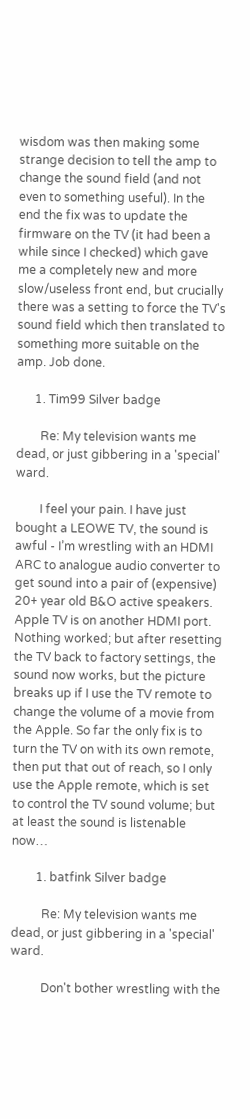wisdom was then making some strange decision to tell the amp to change the sound field (and not even to something useful). In the end the fix was to update the firmware on the TV (it had been a while since I checked) which gave me a completely new and more slow/useless front end, but crucially there was a setting to force the TV's sound field which then translated to something more suitable on the amp. Job done.

      1. Tim99 Silver badge

        Re: My television wants me dead, or just gibbering in a 'special' ward.

        I feel your pain. I have just bought a LEOWE TV, the sound is awful - I’m wrestling with an HDMI ARC to analogue audio converter to get sound into a pair of (expensive) 20+ year old B&O active speakers. Apple TV is on another HDMI port. Nothing worked; but after resetting the TV back to factory settings, the sound now works, but the picture breaks up if I use the TV remote to change the volume of a movie from the Apple. So far the only fix is to turn the TV on with its own remote, then put that out of reach, so I only use the Apple remote, which is set to control the TV sound volume; but at least the sound is listenable now…

        1. batfink Silver badge

          Re: My television wants me dead, or just gibbering in a 'special' ward.

          Don't bother wrestling with the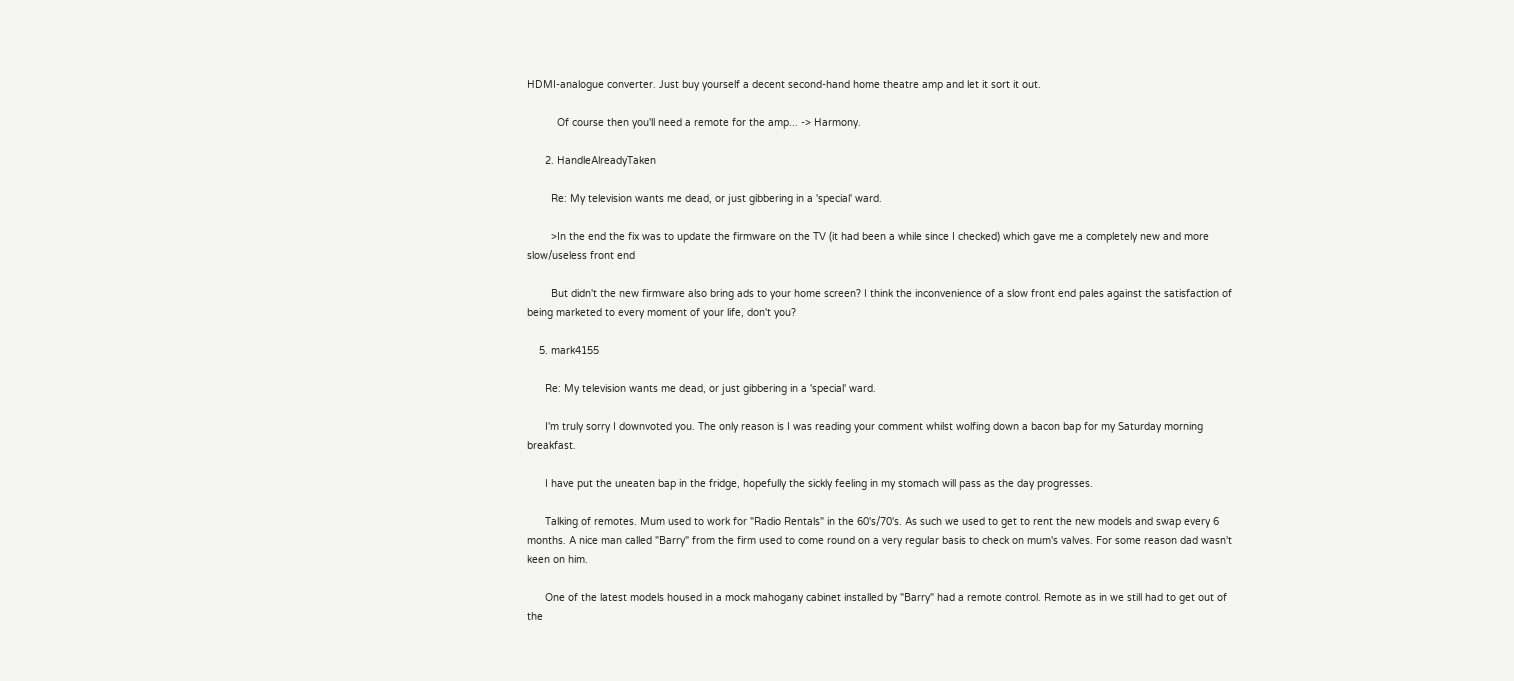HDMI-analogue converter. Just buy yourself a decent second-hand home theatre amp and let it sort it out.

          Of course then you'll need a remote for the amp... -> Harmony.

      2. HandleAlreadyTaken

        Re: My television wants me dead, or just gibbering in a 'special' ward.

        >In the end the fix was to update the firmware on the TV (it had been a while since I checked) which gave me a completely new and more slow/useless front end

        But didn't the new firmware also bring ads to your home screen? I think the inconvenience of a slow front end pales against the satisfaction of being marketed to every moment of your life, don't you?

    5. mark4155

      Re: My television wants me dead, or just gibbering in a 'special' ward.

      I'm truly sorry I downvoted you. The only reason is I was reading your comment whilst wolfing down a bacon bap for my Saturday morning breakfast.

      I have put the uneaten bap in the fridge, hopefully the sickly feeling in my stomach will pass as the day progresses.

      Talking of remotes. Mum used to work for "Radio Rentals" in the 60's/70's. As such we used to get to rent the new models and swap every 6 months. A nice man called "Barry" from the firm used to come round on a very regular basis to check on mum's valves. For some reason dad wasn't keen on him.

      One of the latest models housed in a mock mahogany cabinet installed by "Barry" had a remote control. Remote as in we still had to get out of the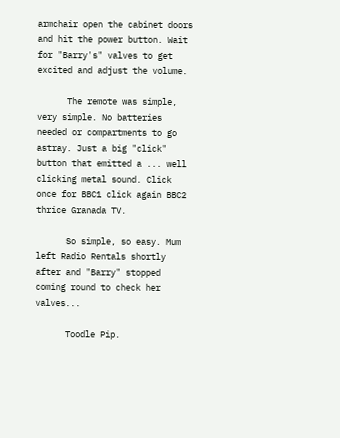armchair open the cabinet doors and hit the power button. Wait for "Barry's" valves to get excited and adjust the volume.

      The remote was simple, very simple. No batteries needed or compartments to go astray. Just a big "click" button that emitted a ... well clicking metal sound. Click once for BBC1 click again BBC2 thrice Granada TV.

      So simple, so easy. Mum left Radio Rentals shortly after and "Barry" stopped coming round to check her valves...

      Toodle Pip.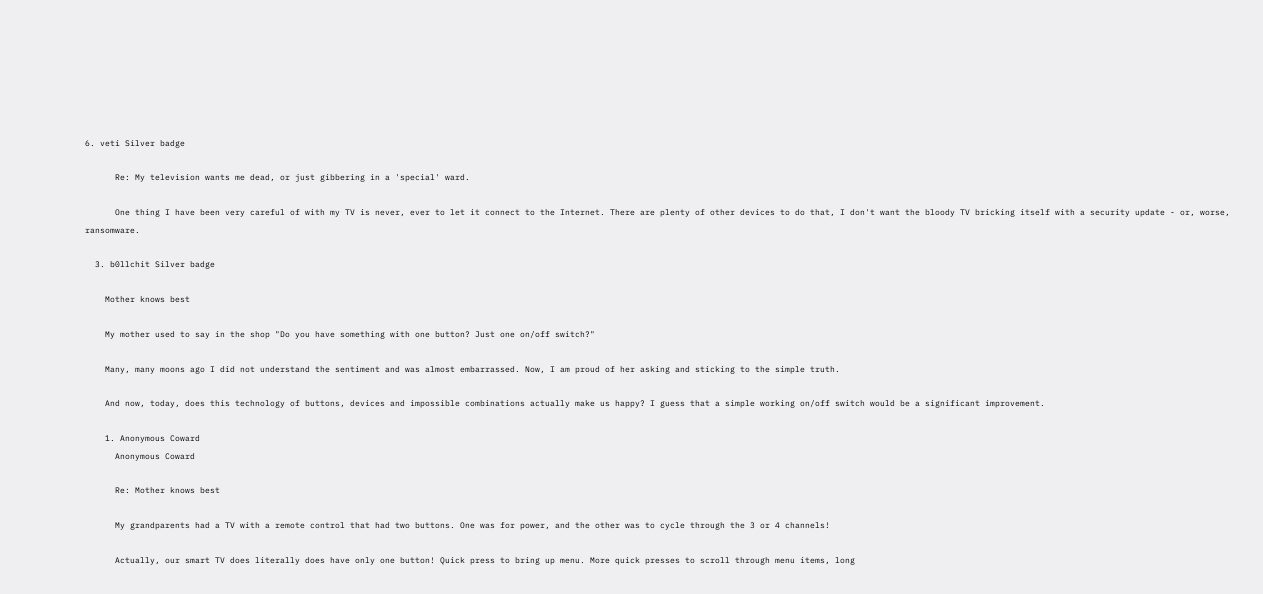6. veti Silver badge

      Re: My television wants me dead, or just gibbering in a 'special' ward.

      One thing I have been very careful of with my TV is never, ever to let it connect to the Internet. There are plenty of other devices to do that, I don't want the bloody TV bricking itself with a security update - or, worse, ransomware.

  3. b0llchit Silver badge

    Mother knows best

    My mother used to say in the shop "Do you have something with one button? Just one on/off switch?"

    Many, many moons ago I did not understand the sentiment and was almost embarrassed. Now, I am proud of her asking and sticking to the simple truth.

    And now, today, does this technology of buttons, devices and impossible combinations actually make us happy? I guess that a simple working on/off switch would be a significant improvement.

    1. Anonymous Coward
      Anonymous Coward

      Re: Mother knows best

      My grandparents had a TV with a remote control that had two buttons. One was for power, and the other was to cycle through the 3 or 4 channels!

      Actually, our smart TV does literally does have only one button! Quick press to bring up menu. More quick presses to scroll through menu items, long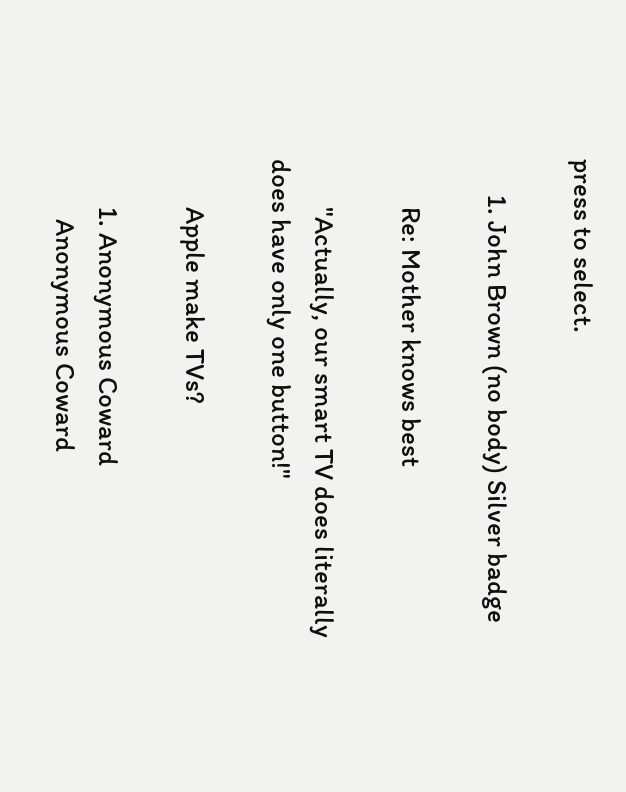press to select.

      1. John Brown (no body) Silver badge

        Re: Mother knows best

        "Actually, our smart TV does literally does have only one button!"

        Apple make TVs?

        1. Anonymous Coward
          Anonymous Coward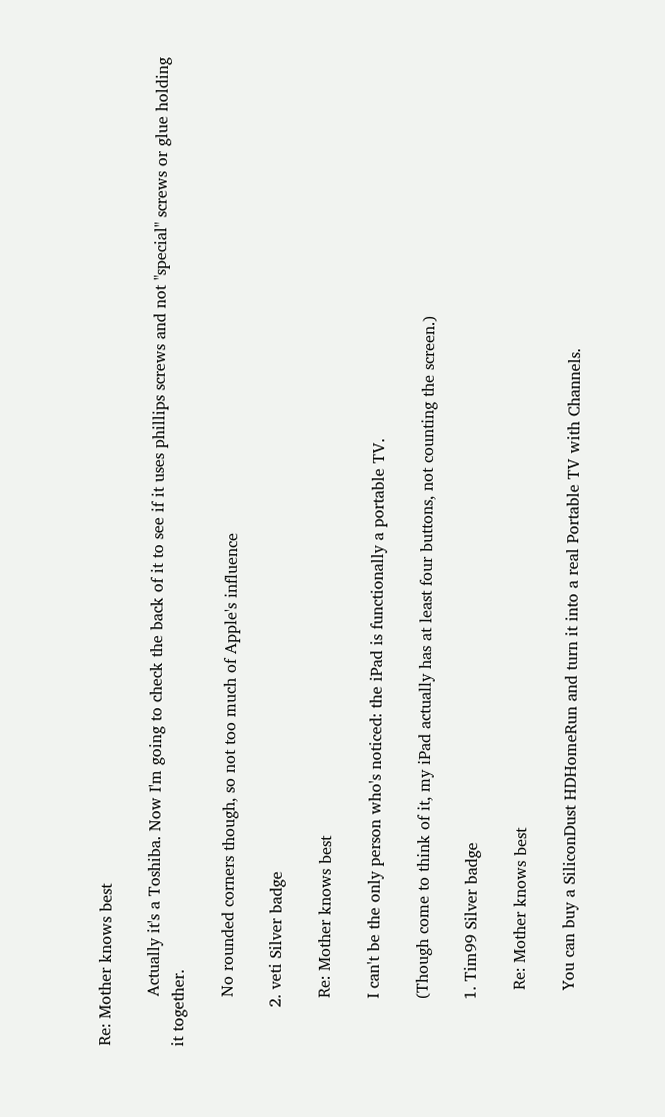Re: Mother knows best

          Actually it's a Toshiba. Now I'm going to check the back of it to see if it uses phillips screws and not "special" screws or glue holding it together.

          No rounded corners though, so not too much of Apple's influence

        2. veti Silver badge

          Re: Mother knows best

          I can't be the only person who's noticed: the iPad is functionally a portable TV.

          (Though come to think of it, my iPad actually has at least four buttons, not counting the screen.)

          1. Tim99 Silver badge

            Re: Mother knows best

            You can buy a SiliconDust HDHomeRun and turn it into a real Portable TV with Channels.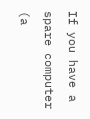If you have a spare computer (a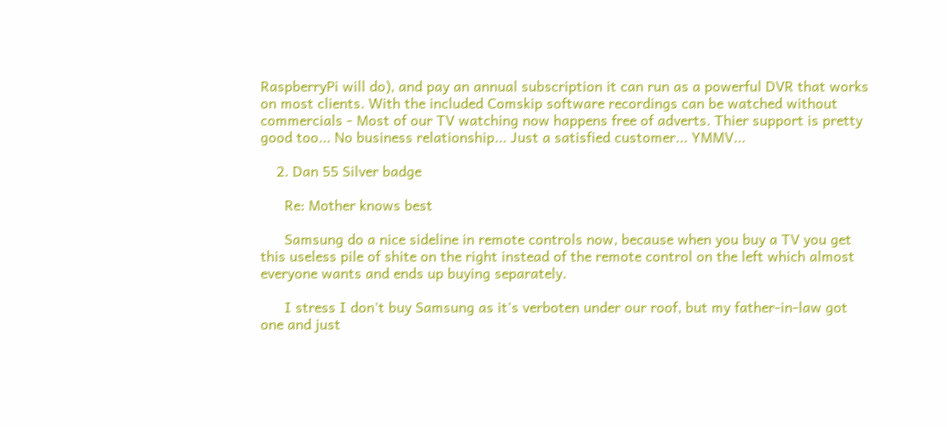RaspberryPi will do), and pay an annual subscription it can run as a powerful DVR that works on most clients. With the included Comskip software recordings can be watched without commercials - Most of our TV watching now happens free of adverts. Thier support is pretty good too... No business relationship... Just a satisfied customer... YMMV...

    2. Dan 55 Silver badge

      Re: Mother knows best

      Samsung do a nice sideline in remote controls now, because when you buy a TV you get this useless pile of shite on the right instead of the remote control on the left which almost everyone wants and ends up buying separately.

      I stress I don't buy Samsung as it's verboten under our roof, but my father-in-law got one and just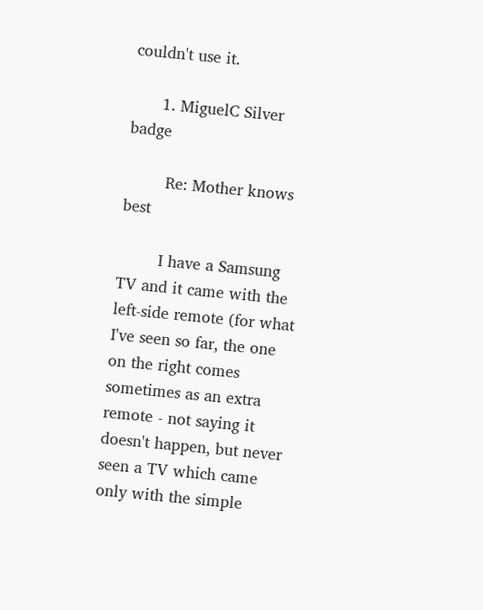couldn't use it.

      1. MiguelC Silver badge

        Re: Mother knows best

        I have a Samsung TV and it came with the left-side remote (for what I've seen so far, the one on the right comes sometimes as an extra remote - not saying it doesn't happen, but never seen a TV which came only with the simple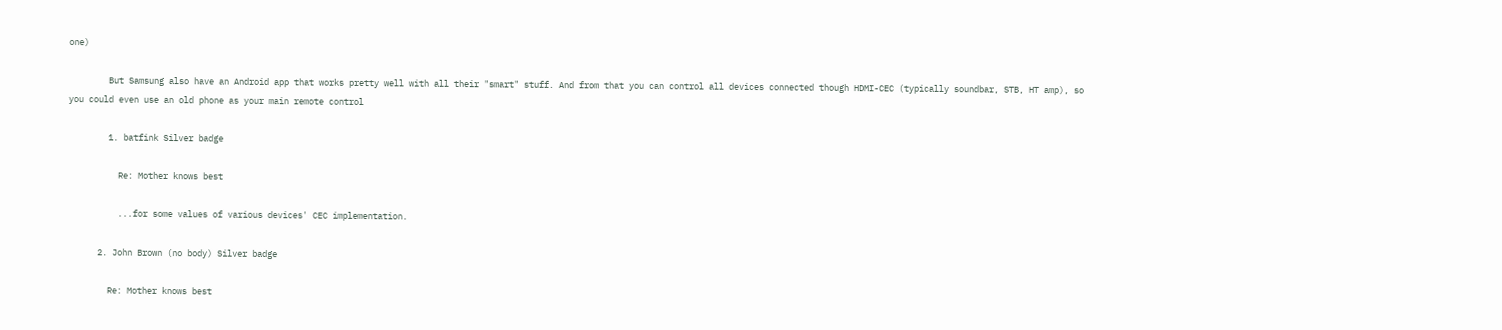one)

        But Samsung also have an Android app that works pretty well with all their "smart" stuff. And from that you can control all devices connected though HDMI-CEC (typically soundbar, STB, HT amp), so you could even use an old phone as your main remote control

        1. batfink Silver badge

          Re: Mother knows best

          ...for some values of various devices' CEC implementation.

      2. John Brown (no body) Silver badge

        Re: Mother knows best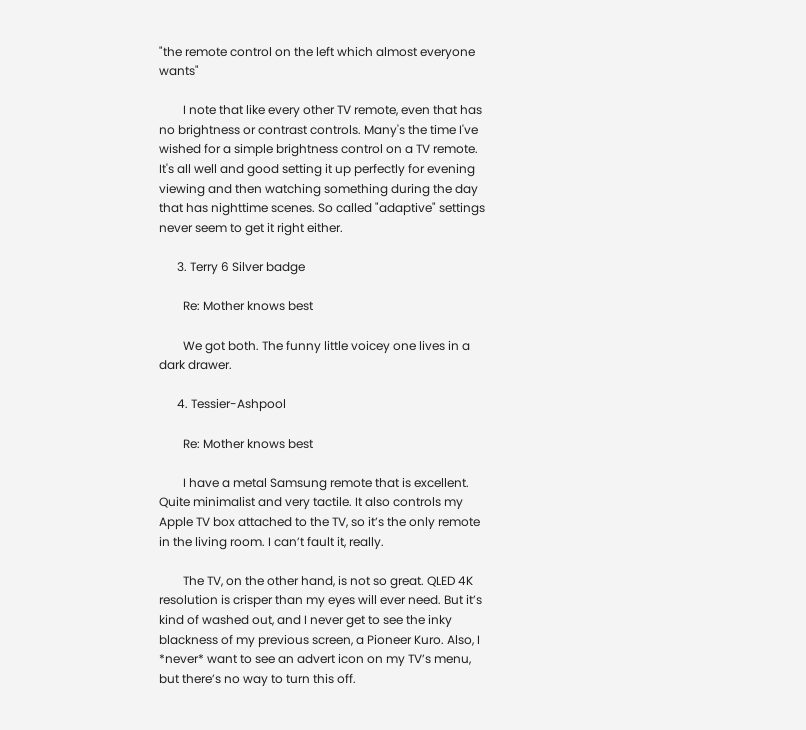"the remote control on the left which almost everyone wants"

        I note that like every other TV remote, even that has no brightness or contrast controls. Many's the time I've wished for a simple brightness control on a TV remote. It's all well and good setting it up perfectly for evening viewing and then watching something during the day that has nighttime scenes. So called "adaptive" settings never seem to get it right either.

      3. Terry 6 Silver badge

        Re: Mother knows best

        We got both. The funny little voicey one lives in a dark drawer.

      4. Tessier-Ashpool

        Re: Mother knows best

        I have a metal Samsung remote that is excellent. Quite minimalist and very tactile. It also controls my Apple TV box attached to the TV, so it’s the only remote in the living room. I can’t fault it, really.

        The TV, on the other hand, is not so great. QLED 4K resolution is crisper than my eyes will ever need. But it’s kind of washed out, and I never get to see the inky blackness of my previous screen, a Pioneer Kuro. Also, I *never* want to see an advert icon on my TV’s menu, but there’s no way to turn this off.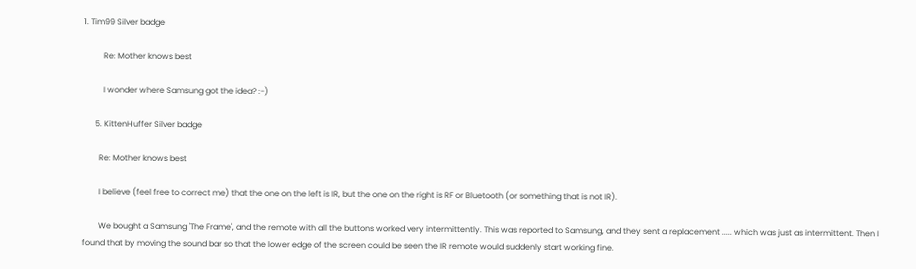1. Tim99 Silver badge

          Re: Mother knows best

          I wonder where Samsung got the idea? :-)

      5. KittenHuffer Silver badge

        Re: Mother knows best

        I believe (feel free to correct me) that the one on the left is IR, but the one on the right is RF or Bluetooth (or something that is not IR).

        We bought a Samsung 'The Frame', and the remote with all the buttons worked very intermittently. This was reported to Samsung, and they sent a replacement ..... which was just as intermittent. Then I found that by moving the sound bar so that the lower edge of the screen could be seen the IR remote would suddenly start working fine.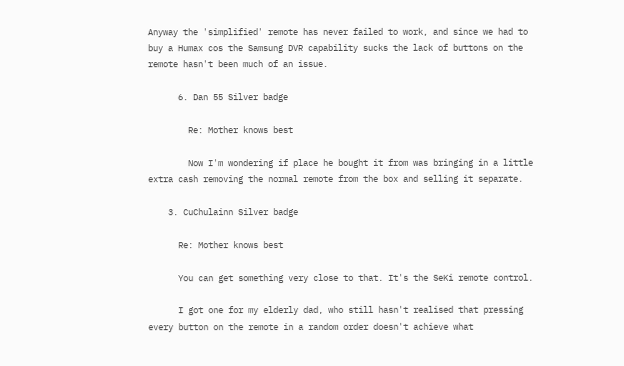Anyway the 'simplified' remote has never failed to work, and since we had to buy a Humax cos the Samsung DVR capability sucks the lack of buttons on the remote hasn't been much of an issue.

      6. Dan 55 Silver badge

        Re: Mother knows best

        Now I'm wondering if place he bought it from was bringing in a little extra cash removing the normal remote from the box and selling it separate.

    3. CuChulainn Silver badge

      Re: Mother knows best

      You can get something very close to that. It's the SeKi remote control.

      I got one for my elderly dad, who still hasn't realised that pressing every button on the remote in a random order doesn't achieve what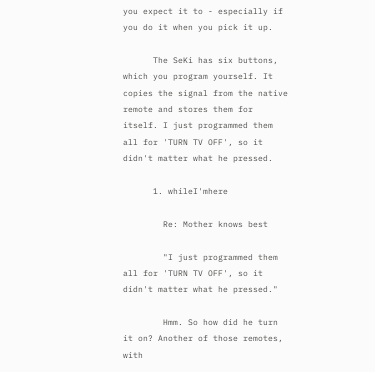you expect it to - especially if you do it when you pick it up.

      The SeKi has six buttons, which you program yourself. It copies the signal from the native remote and stores them for itself. I just programmed them all for 'TURN TV OFF', so it didn't matter what he pressed.

      1. whileI'mhere

        Re: Mother knows best

        "I just programmed them all for 'TURN TV OFF', so it didn't matter what he pressed."

        Hmm. So how did he turn it on? Another of those remotes, with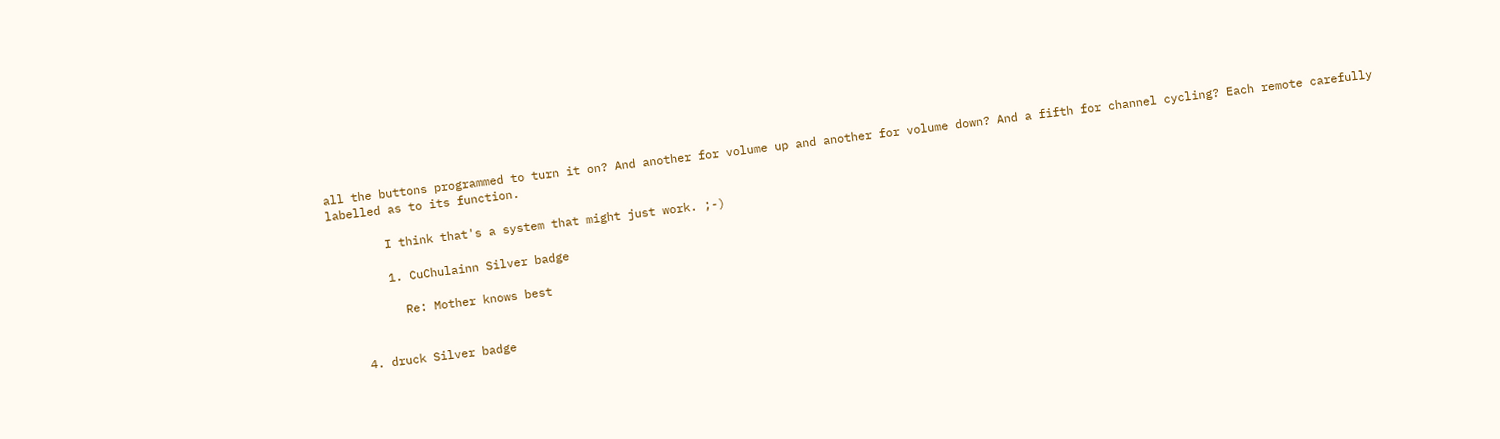all the buttons programmed to turn it on? And another for volume up and another for volume down? And a fifth for channel cycling? Each remote carefully labelled as to its function.

        I think that's a system that might just work. ;-)

        1. CuChulainn Silver badge

          Re: Mother knows best


    4. druck Silver badge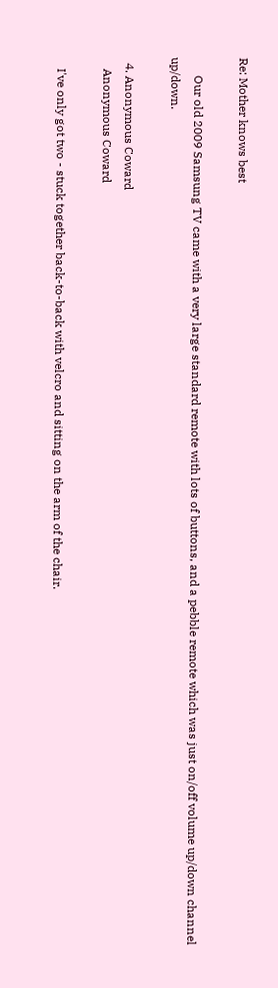Re: Mother knows best

      Our old 2009 Samsung TV came with a very large standard remote with lots of buttons, and a pebble remote which was just on/off volume up/down channel up/down.

  4. Anonymous Coward
    Anonymous Coward

    I've only got two - stuck together back-to-back with velcro and sitting on the arm of the chair.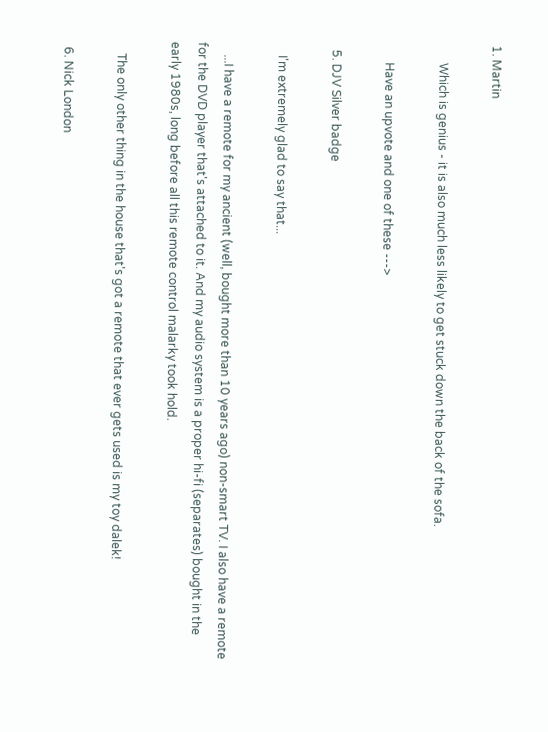1. Martin

      Which is genius - it is also much less likely to get stuck down the back of the sofa.

      Have an upvote and one of these --->

  5. DJV Silver badge

    I'm extremely glad to say that...

    ...I have a remote for my ancient (well, bought more than 10 years ago) non-smart TV. I also have a remote for the DVD player that's attached to it. And my audio system is a proper hi-fi (separates) bought in the early 1980s, long before all this remote control malarky took hold.

    The only other thing in the house that's got a remote that ever gets used is my toy dalek!

  6. Nick London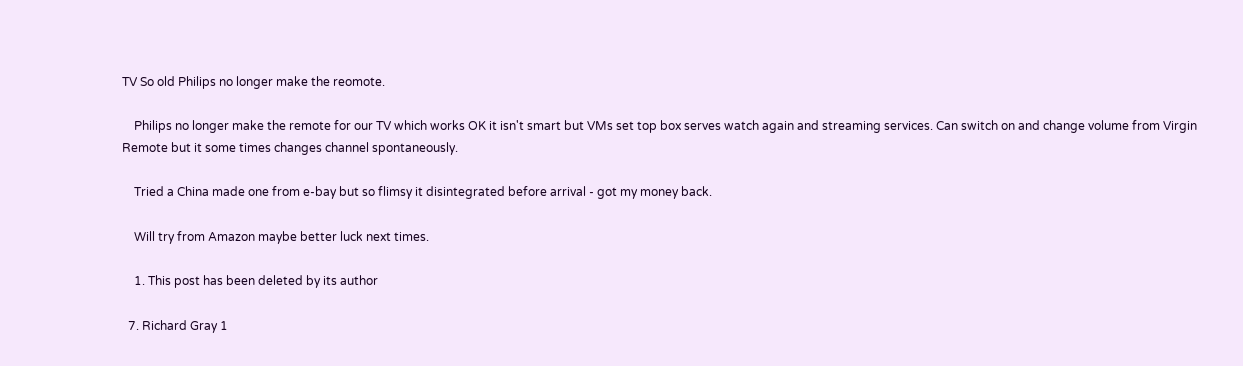TV So old Philips no longer make the reomote.

    Philips no longer make the remote for our TV which works OK it isn't smart but VMs set top box serves watch again and streaming services. Can switch on and change volume from Virgin Remote but it some times changes channel spontaneously.

    Tried a China made one from e-bay but so flimsy it disintegrated before arrival - got my money back.

    Will try from Amazon maybe better luck next times.

    1. This post has been deleted by its author

  7. Richard Gray 1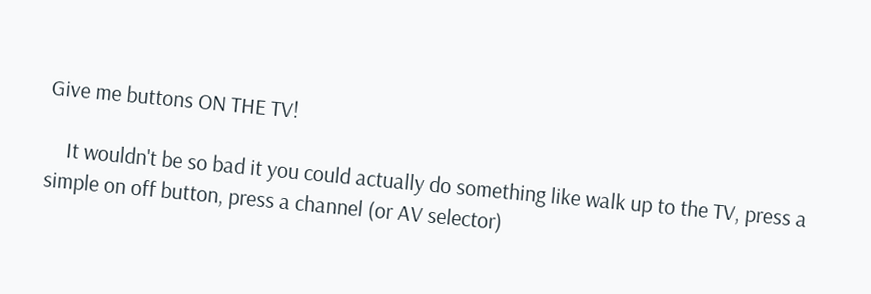Give me buttons ON THE TV!

    It wouldn't be so bad it you could actually do something like walk up to the TV, press a simple on off button, press a channel (or AV selector)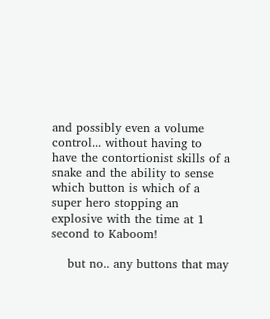and possibly even a volume control... without having to have the contortionist skills of a snake and the ability to sense which button is which of a super hero stopping an explosive with the time at 1 second to Kaboom!

    but no.. any buttons that may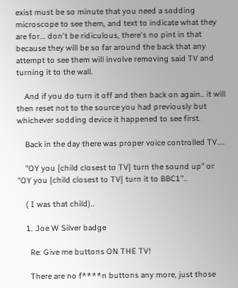exist must be so minute that you need a sodding microscope to see them, and text to indicate what they are for... don't be ridiculous, there's no pint in that because they will be so far around the back that any attempt to see them will involve removing said TV and turning it to the wall.

    And if you do turn it off and then back on again.. it will then reset not to the source you had previously but whichever sodding device it happened to see first.

    Back in the day there was proper voice controlled TV....

    "OY you {child closest to TV} turn the sound up" or "OY you {child closest to TV} turn it to BBC1"..

    ( I was that child)..

    1. Joe W Silver badge

      Re: Give me buttons ON THE TV!

      There are no f****n buttons any more, just those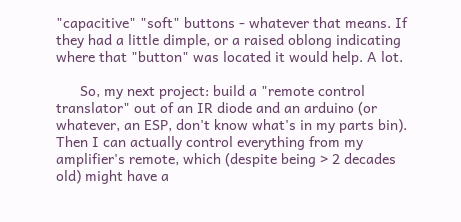"capacitive" "soft" buttons - whatever that means. If they had a little dimple, or a raised oblong indicating where that "button" was located it would help. A lot.

      So, my next project: build a "remote control translator" out of an IR diode and an arduino (or whatever, an ESP, don't know what's in my parts bin). Then I can actually control everything from my amplifier's remote, which (despite being > 2 decades old) might have a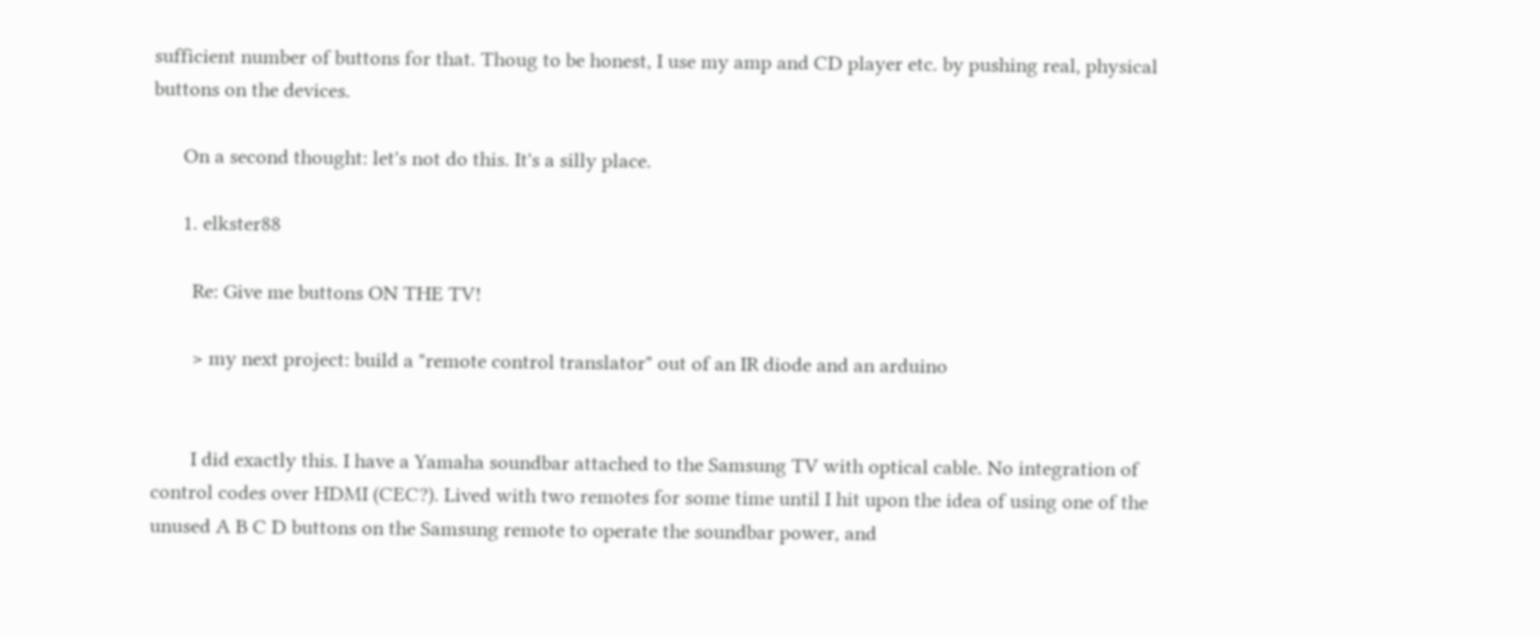sufficient number of buttons for that. Thoug to be honest, I use my amp and CD player etc. by pushing real, physical buttons on the devices.

      On a second thought: let's not do this. It's a silly place.

      1. elkster88

        Re: Give me buttons ON THE TV!

        > my next project: build a "remote control translator" out of an IR diode and an arduino


        I did exactly this. I have a Yamaha soundbar attached to the Samsung TV with optical cable. No integration of control codes over HDMI (CEC?). Lived with two remotes for some time until I hit upon the idea of using one of the unused A B C D buttons on the Samsung remote to operate the soundbar power, and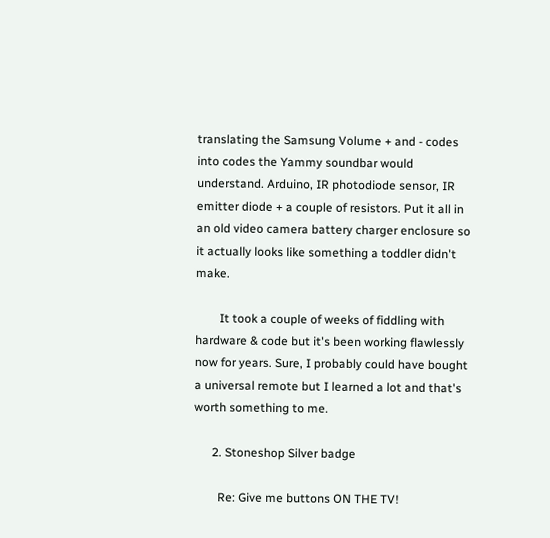translating the Samsung Volume + and - codes into codes the Yammy soundbar would understand. Arduino, IR photodiode sensor, IR emitter diode + a couple of resistors. Put it all in an old video camera battery charger enclosure so it actually looks like something a toddler didn't make.

        It took a couple of weeks of fiddling with hardware & code but it's been working flawlessly now for years. Sure, I probably could have bought a universal remote but I learned a lot and that's worth something to me.

      2. Stoneshop Silver badge

        Re: Give me buttons ON THE TV!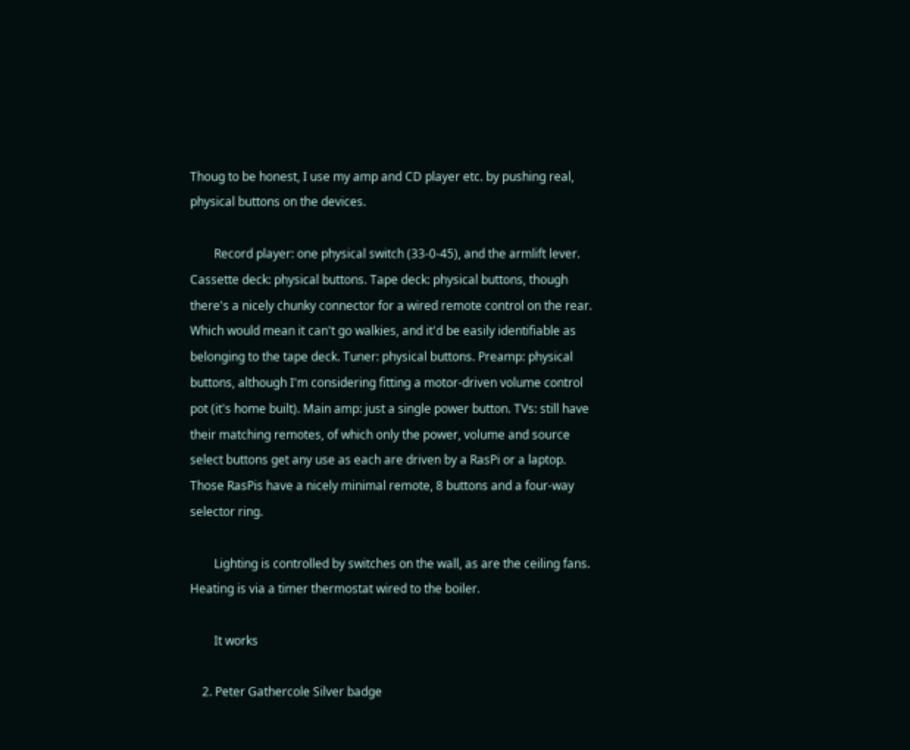Thoug to be honest, I use my amp and CD player etc. by pushing real, physical buttons on the devices.

        Record player: one physical switch (33-0-45), and the armlift lever. Cassette deck: physical buttons. Tape deck: physical buttons, though there's a nicely chunky connector for a wired remote control on the rear. Which would mean it can't go walkies, and it'd be easily identifiable as belonging to the tape deck. Tuner: physical buttons. Preamp: physical buttons, although I'm considering fitting a motor-driven volume control pot (it's home built). Main amp: just a single power button. TVs: still have their matching remotes, of which only the power, volume and source select buttons get any use as each are driven by a RasPi or a laptop. Those RasPis have a nicely minimal remote, 8 buttons and a four-way selector ring.

        Lighting is controlled by switches on the wall, as are the ceiling fans. Heating is via a timer thermostat wired to the boiler.

        It works

    2. Peter Gathercole Silver badge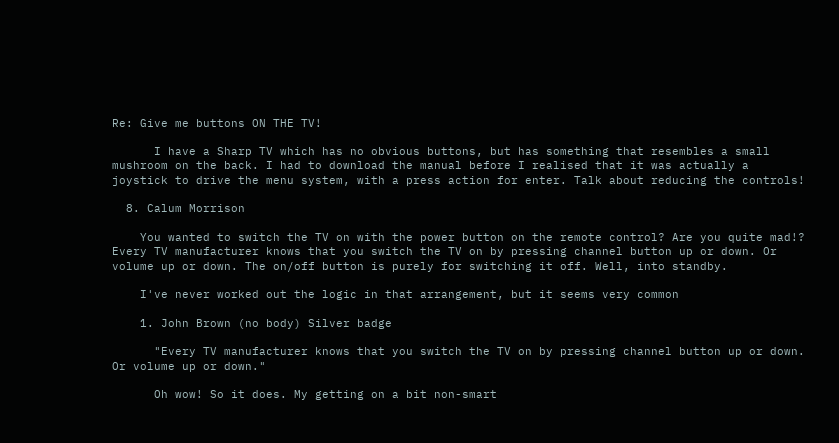Re: Give me buttons ON THE TV!

      I have a Sharp TV which has no obvious buttons, but has something that resembles a small mushroom on the back. I had to download the manual before I realised that it was actually a joystick to drive the menu system, with a press action for enter. Talk about reducing the controls!

  8. Calum Morrison

    You wanted to switch the TV on with the power button on the remote control? Are you quite mad!? Every TV manufacturer knows that you switch the TV on by pressing channel button up or down. Or volume up or down. The on/off button is purely for switching it off. Well, into standby.

    I've never worked out the logic in that arrangement, but it seems very common

    1. John Brown (no body) Silver badge

      "Every TV manufacturer knows that you switch the TV on by pressing channel button up or down. Or volume up or down."

      Oh wow! So it does. My getting on a bit non-smart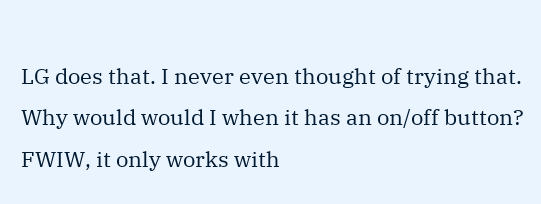LG does that. I never even thought of trying that. Why would would I when it has an on/off button? FWIW, it only works with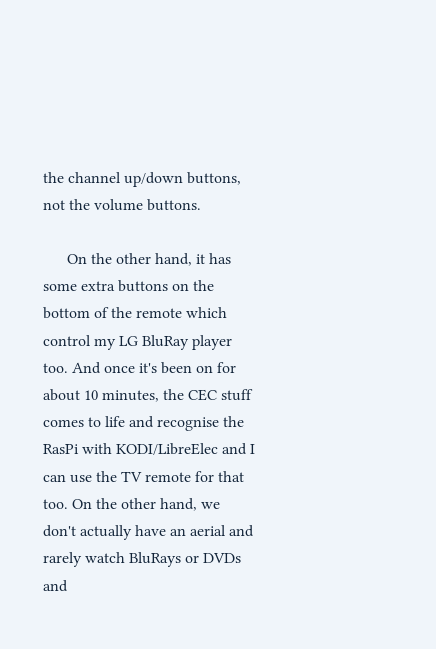the channel up/down buttons, not the volume buttons.

      On the other hand, it has some extra buttons on the bottom of the remote which control my LG BluRay player too. And once it's been on for about 10 minutes, the CEC stuff comes to life and recognise the RasPi with KODI/LibreElec and I can use the TV remote for that too. On the other hand, we don't actually have an aerial and rarely watch BluRays or DVDs and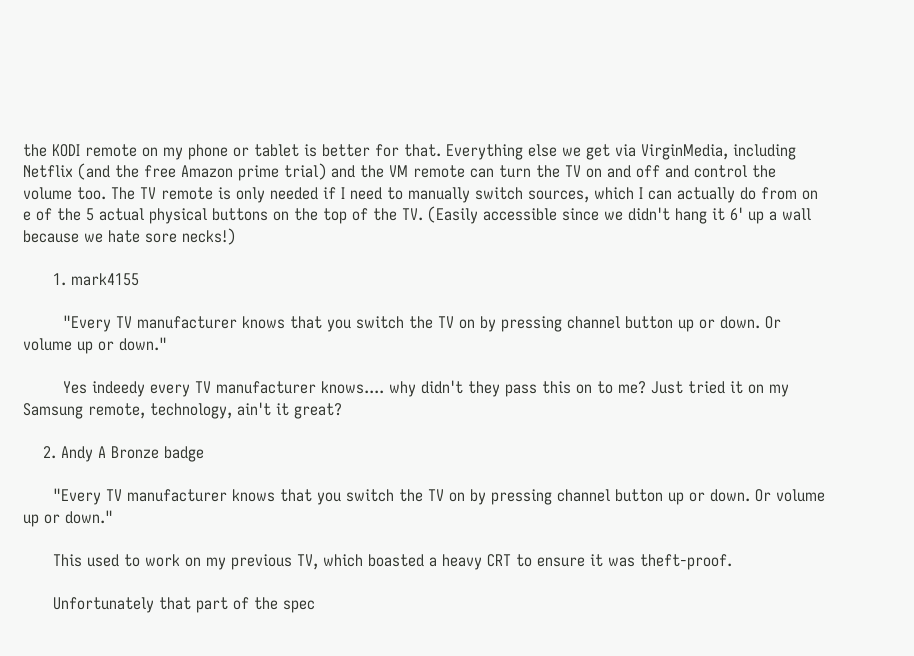the KODI remote on my phone or tablet is better for that. Everything else we get via VirginMedia, including Netflix (and the free Amazon prime trial) and the VM remote can turn the TV on and off and control the volume too. The TV remote is only needed if I need to manually switch sources, which I can actually do from on e of the 5 actual physical buttons on the top of the TV. (Easily accessible since we didn't hang it 6' up a wall because we hate sore necks!)

      1. mark4155

        "Every TV manufacturer knows that you switch the TV on by pressing channel button up or down. Or volume up or down."

        Yes indeedy every TV manufacturer knows.... why didn't they pass this on to me? Just tried it on my Samsung remote, technology, ain't it great?

    2. Andy A Bronze badge

      "Every TV manufacturer knows that you switch the TV on by pressing channel button up or down. Or volume up or down."

      This used to work on my previous TV, which boasted a heavy CRT to ensure it was theft-proof.

      Unfortunately that part of the spec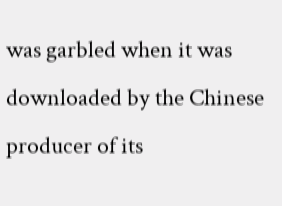was garbled when it was downloaded by the Chinese producer of its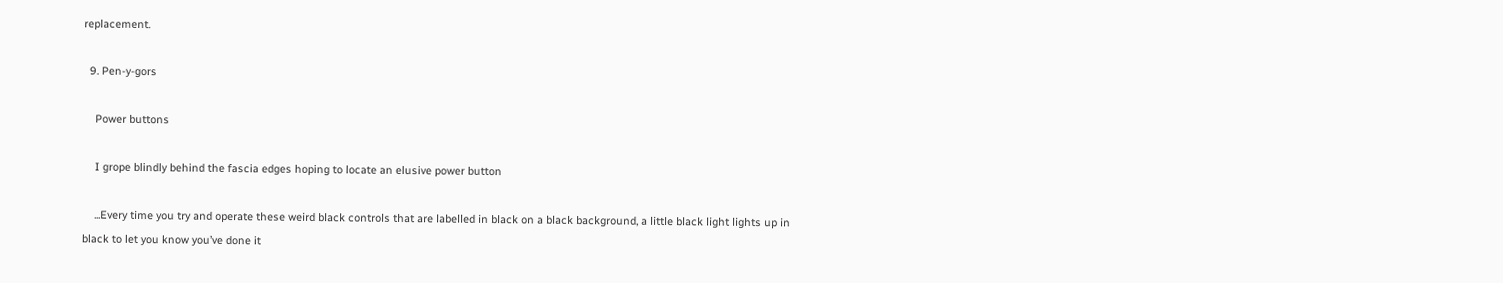replacement.

  9. Pen-y-gors

    Power buttons

    I grope blindly behind the fascia edges hoping to locate an elusive power button

    ...Every time you try and operate these weird black controls that are labelled in black on a black background, a little black light lights up in black to let you know you’ve done it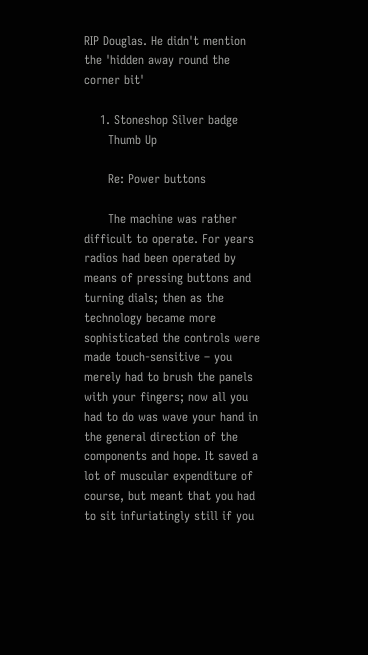RIP Douglas. He didn't mention the 'hidden away round the corner bit'

    1. Stoneshop Silver badge
      Thumb Up

      Re: Power buttons

      The machine was rather difficult to operate. For years radios had been operated by means of pressing buttons and turning dials; then as the technology became more sophisticated the controls were made touch-sensitive – you merely had to brush the panels with your fingers; now all you had to do was wave your hand in the general direction of the components and hope. It saved a lot of muscular expenditure of course, but meant that you had to sit infuriatingly still if you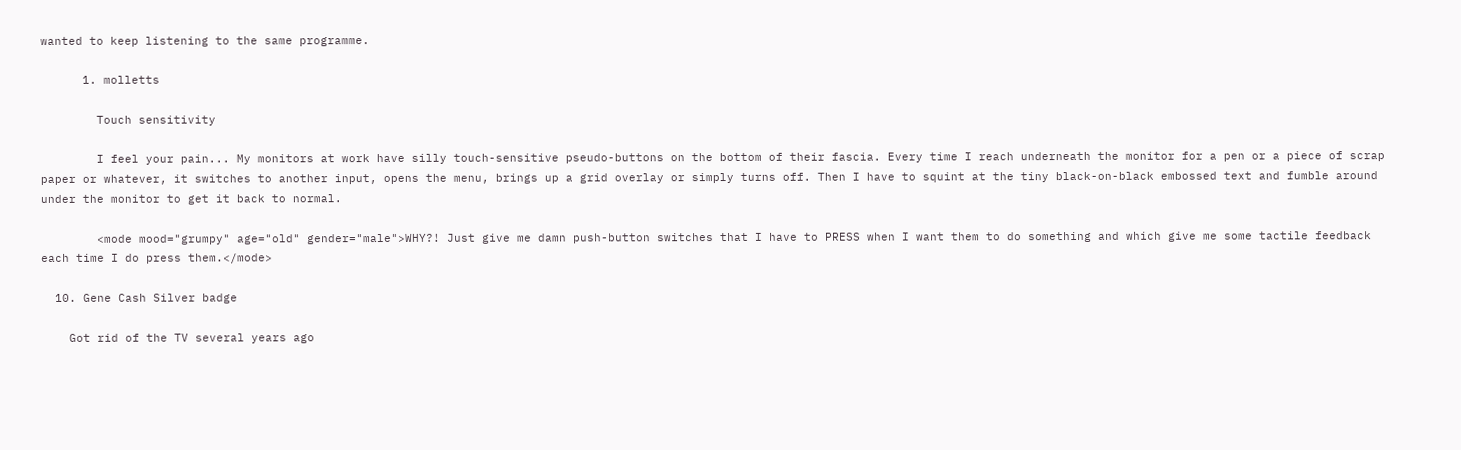wanted to keep listening to the same programme.

      1. molletts

        Touch sensitivity

        I feel your pain... My monitors at work have silly touch-sensitive pseudo-buttons on the bottom of their fascia. Every time I reach underneath the monitor for a pen or a piece of scrap paper or whatever, it switches to another input, opens the menu, brings up a grid overlay or simply turns off. Then I have to squint at the tiny black-on-black embossed text and fumble around under the monitor to get it back to normal.

        <mode mood="grumpy" age="old" gender="male">WHY?! Just give me damn push-button switches that I have to PRESS when I want them to do something and which give me some tactile feedback each time I do press them.</mode>

  10. Gene Cash Silver badge

    Got rid of the TV several years ago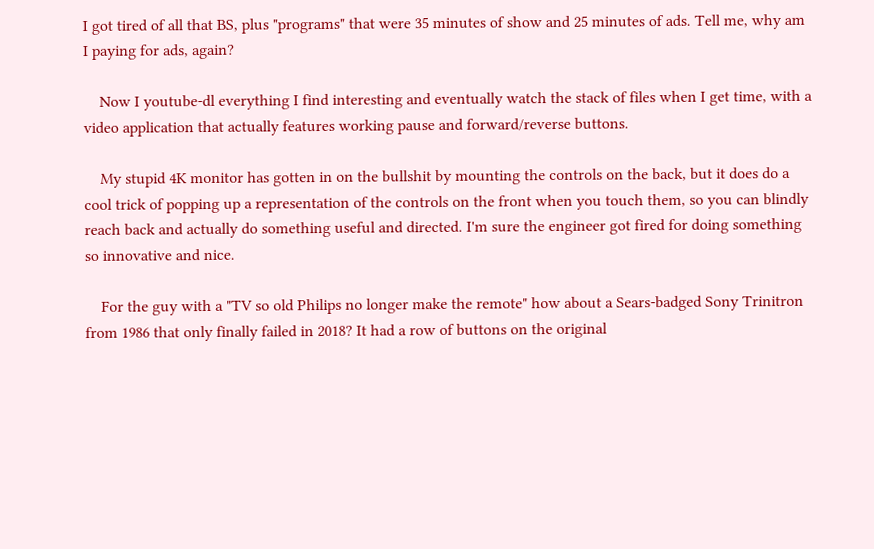I got tired of all that BS, plus "programs" that were 35 minutes of show and 25 minutes of ads. Tell me, why am I paying for ads, again?

    Now I youtube-dl everything I find interesting and eventually watch the stack of files when I get time, with a video application that actually features working pause and forward/reverse buttons.

    My stupid 4K monitor has gotten in on the bullshit by mounting the controls on the back, but it does do a cool trick of popping up a representation of the controls on the front when you touch them, so you can blindly reach back and actually do something useful and directed. I'm sure the engineer got fired for doing something so innovative and nice.

    For the guy with a "TV so old Philips no longer make the remote" how about a Sears-badged Sony Trinitron from 1986 that only finally failed in 2018? It had a row of buttons on the original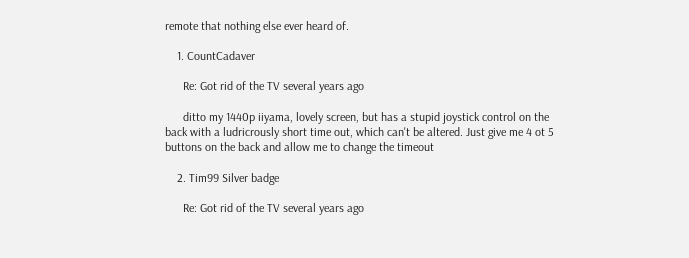remote that nothing else ever heard of.

    1. CountCadaver

      Re: Got rid of the TV several years ago

      ditto my 1440p iiyama, lovely screen, but has a stupid joystick control on the back with a ludricrously short time out, which can't be altered. Just give me 4 ot 5 buttons on the back and allow me to change the timeout

    2. Tim99 Silver badge

      Re: Got rid of the TV several years ago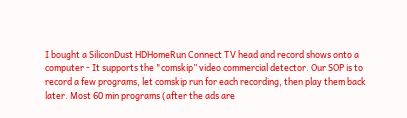I bought a SiliconDust HDHomeRun Connect TV head and record shows onto a computer - It supports the "comskip” video commercial detector. Our SOP is to record a few programs, let comskip run for each recording, then play them back later. Most 60 min programs (after the ads are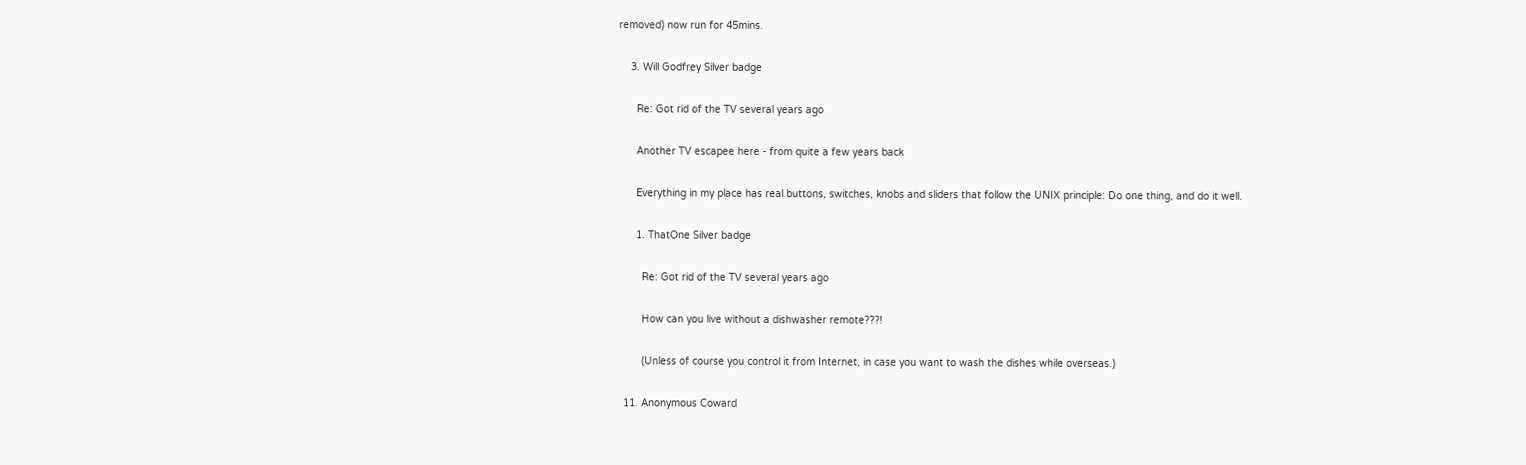removed) now run for 45mins.

    3. Will Godfrey Silver badge

      Re: Got rid of the TV several years ago

      Another TV escapee here - from quite a few years back

      Everything in my place has real buttons, switches, knobs and sliders that follow the UNIX principle: Do one thing, and do it well.

      1. ThatOne Silver badge

        Re: Got rid of the TV several years ago

        How can you live without a dishwasher remote???!

        (Unless of course you control it from Internet, in case you want to wash the dishes while overseas.)

  11. Anonymous Coward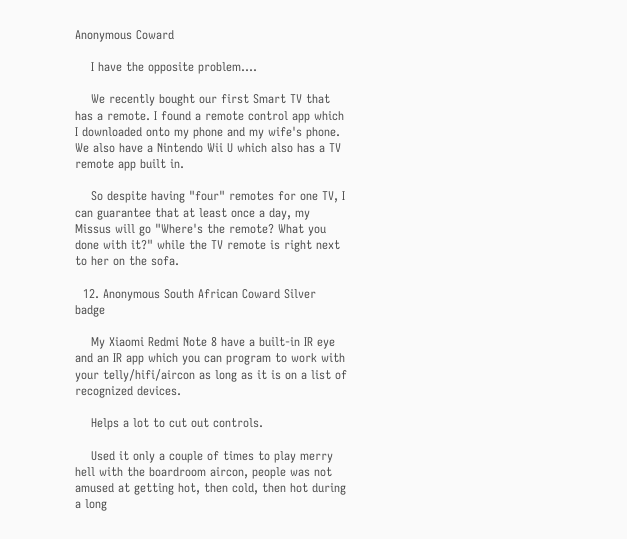Anonymous Coward

    I have the opposite problem....

    We recently bought our first Smart TV that has a remote. I found a remote control app which I downloaded onto my phone and my wife's phone. We also have a Nintendo Wii U which also has a TV remote app built in.

    So despite having "four" remotes for one TV, I can guarantee that at least once a day, my Missus will go "Where's the remote? What you done with it?" while the TV remote is right next to her on the sofa.

  12. Anonymous South African Coward Silver badge

    My Xiaomi Redmi Note 8 have a built-in IR eye and an IR app which you can program to work with your telly/hifi/aircon as long as it is on a list of recognized devices.

    Helps a lot to cut out controls.

    Used it only a couple of times to play merry hell with the boardroom aircon, people was not amused at getting hot, then cold, then hot during a long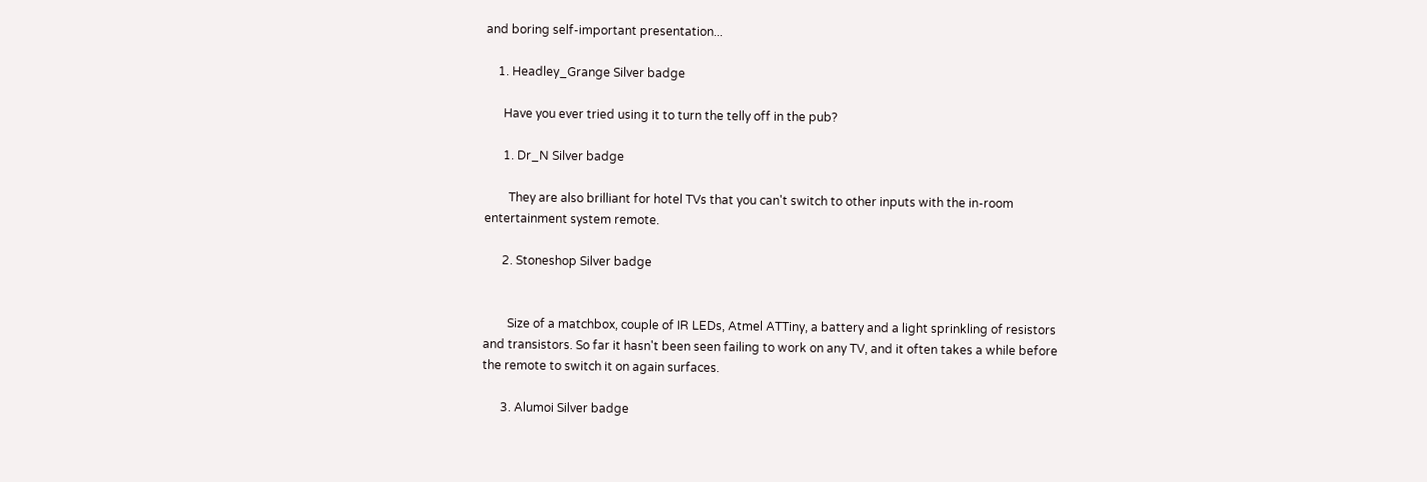and boring self-important presentation...

    1. Headley_Grange Silver badge

      Have you ever tried using it to turn the telly off in the pub?

      1. Dr_N Silver badge

        They are also brilliant for hotel TVs that you can't switch to other inputs with the in-room entertainment system remote.

      2. Stoneshop Silver badge


        Size of a matchbox, couple of IR LEDs, Atmel ATTiny, a battery and a light sprinkling of resistors and transistors. So far it hasn't been seen failing to work on any TV, and it often takes a while before the remote to switch it on again surfaces.

      3. Alumoi Silver badge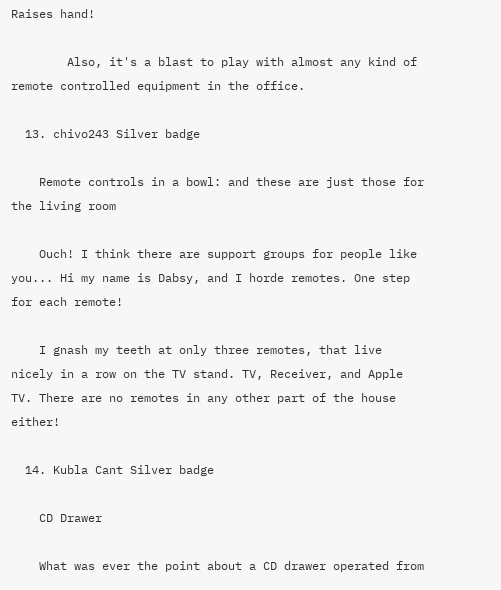Raises hand!

        Also, it's a blast to play with almost any kind of remote controlled equipment in the office.

  13. chivo243 Silver badge

    Remote controls in a bowl: and these are just those for the living room

    Ouch! I think there are support groups for people like you... Hi my name is Dabsy, and I horde remotes. One step for each remote!

    I gnash my teeth at only three remotes, that live nicely in a row on the TV stand. TV, Receiver, and Apple TV. There are no remotes in any other part of the house either!

  14. Kubla Cant Silver badge

    CD Drawer

    What was ever the point about a CD drawer operated from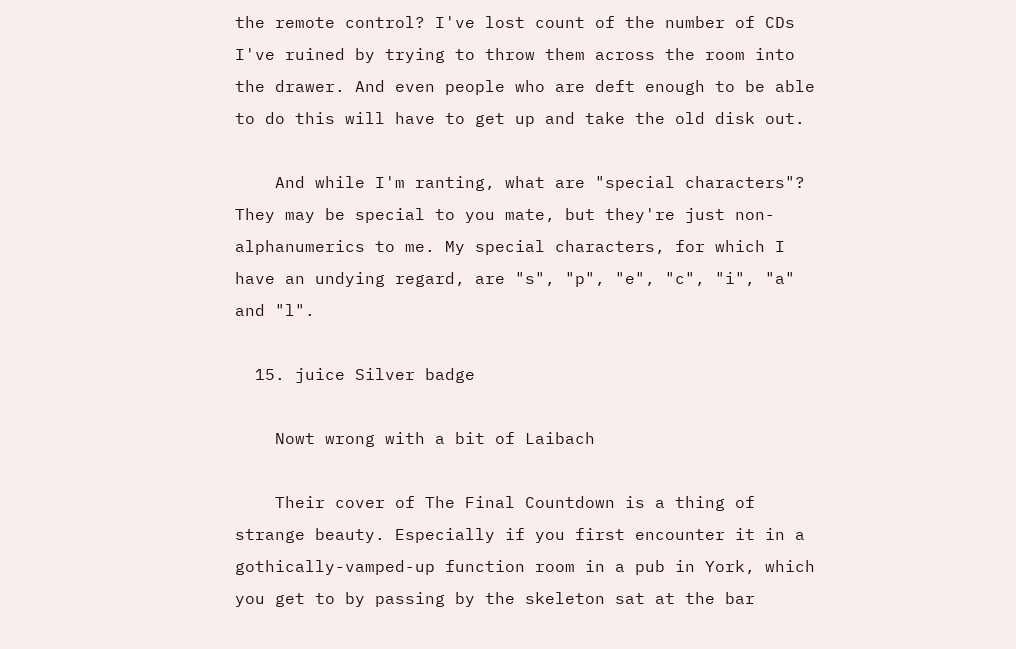the remote control? I've lost count of the number of CDs I've ruined by trying to throw them across the room into the drawer. And even people who are deft enough to be able to do this will have to get up and take the old disk out.

    And while I'm ranting, what are "special characters"? They may be special to you mate, but they're just non-alphanumerics to me. My special characters, for which I have an undying regard, are "s", "p", "e", "c", "i", "a" and "l".

  15. juice Silver badge

    Nowt wrong with a bit of Laibach

    Their cover of The Final Countdown is a thing of strange beauty. Especially if you first encounter it in a gothically-vamped-up function room in a pub in York, which you get to by passing by the skeleton sat at the bar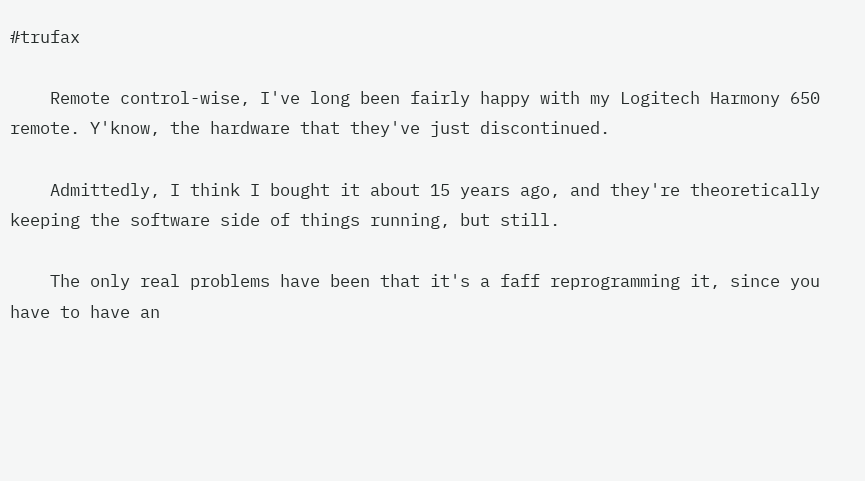#trufax

    Remote control-wise, I've long been fairly happy with my Logitech Harmony 650 remote. Y'know, the hardware that they've just discontinued.

    Admittedly, I think I bought it about 15 years ago, and they're theoretically keeping the software side of things running, but still.

    The only real problems have been that it's a faff reprogramming it, since you have to have an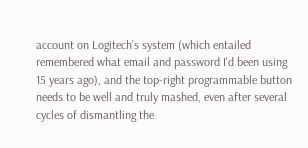account on Logitech's system (which entailed remembered what email and password I'd been using 15 years ago), and the top-right programmable button needs to be well and truly mashed, even after several cycles of dismantling the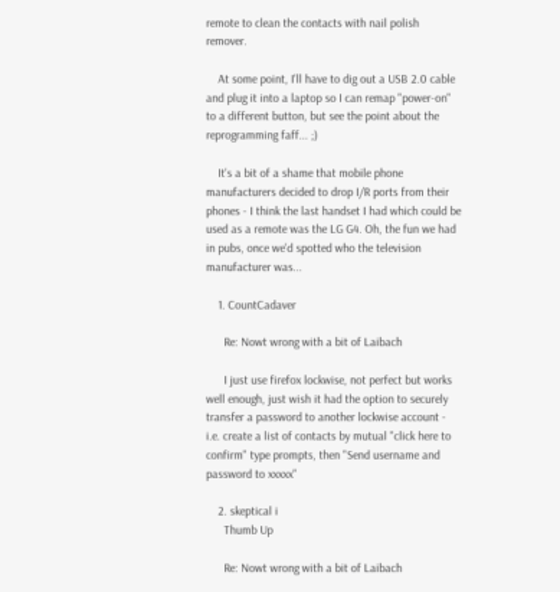remote to clean the contacts with nail polish remover.

    At some point, I'll have to dig out a USB 2.0 cable and plug it into a laptop so I can remap "power-on" to a different button, but see the point about the reprogramming faff... ;)

    It's a bit of a shame that mobile phone manufacturers decided to drop I/R ports from their phones - I think the last handset I had which could be used as a remote was the LG G4. Oh, the fun we had in pubs, once we'd spotted who the television manufacturer was...

    1. CountCadaver

      Re: Nowt wrong with a bit of Laibach

      I just use firefox lockwise, not perfect but works well enough, just wish it had the option to securely transfer a password to another lockwise account - i.e. create a list of contacts by mutual "click here to confirm" type prompts, then "Send username and password to xxxxx"

    2. skeptical i
      Thumb Up

      Re: Nowt wrong with a bit of Laibach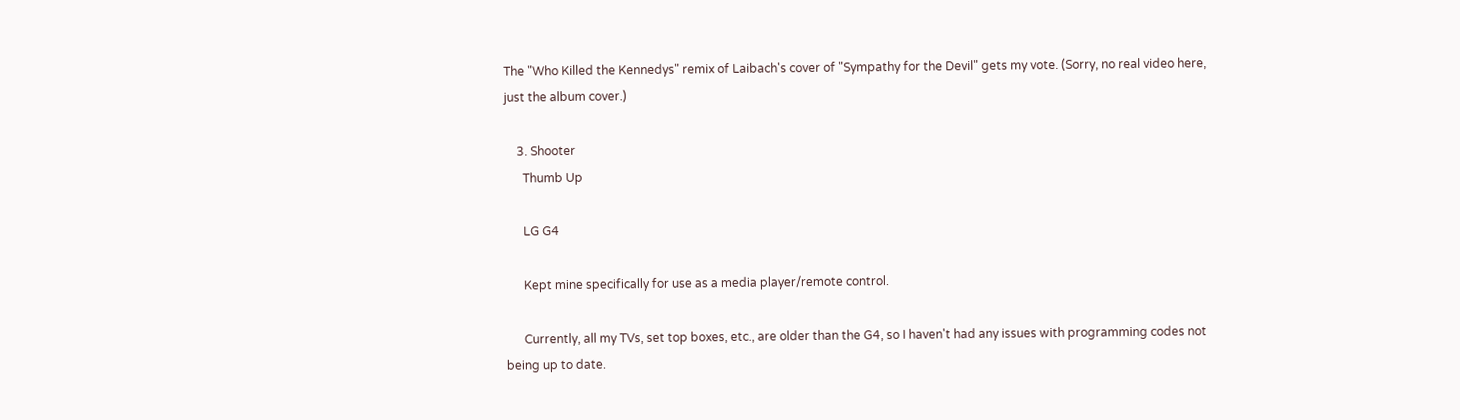The "Who Killed the Kennedys" remix of Laibach's cover of "Sympathy for the Devil" gets my vote. (Sorry, no real video here, just the album cover.)

    3. Shooter
      Thumb Up

      LG G4

      Kept mine specifically for use as a media player/remote control.

      Currently, all my TVs, set top boxes, etc., are older than the G4, so I haven't had any issues with programming codes not being up to date.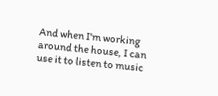And when I'm working around the house, I can use it to listen to music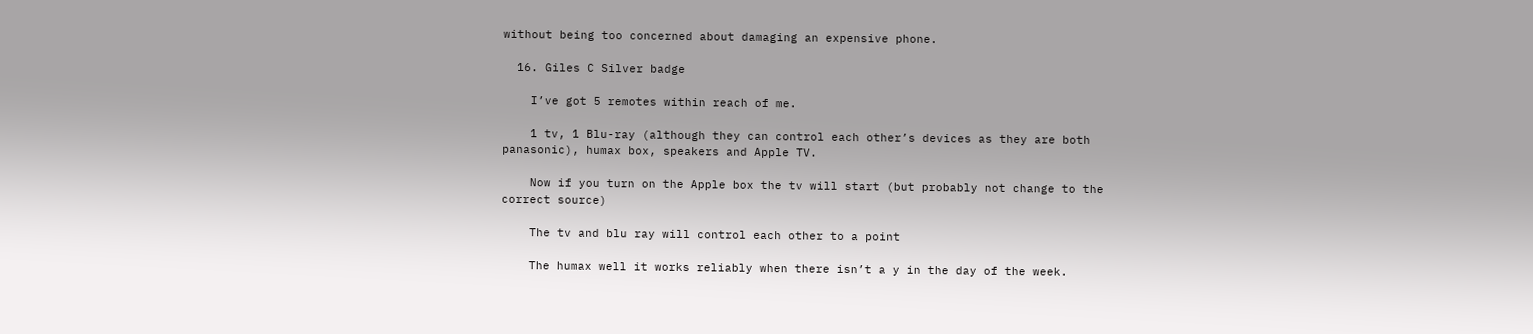without being too concerned about damaging an expensive phone.

  16. Giles C Silver badge

    I’ve got 5 remotes within reach of me.

    1 tv, 1 Blu-ray (although they can control each other’s devices as they are both panasonic), humax box, speakers and Apple TV.

    Now if you turn on the Apple box the tv will start (but probably not change to the correct source)

    The tv and blu ray will control each other to a point

    The humax well it works reliably when there isn’t a y in the day of the week.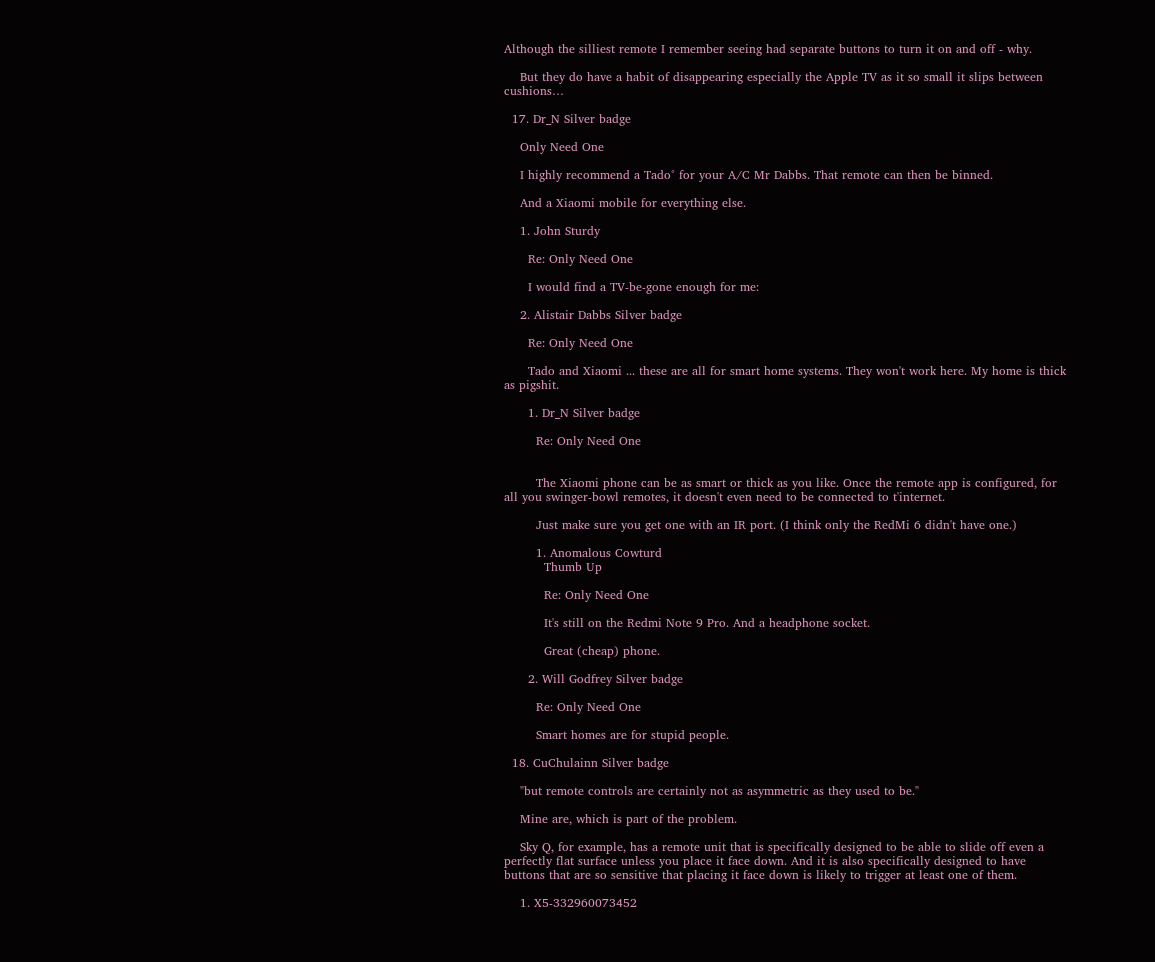Although the silliest remote I remember seeing had separate buttons to turn it on and off - why.

    But they do have a habit of disappearing especially the Apple TV as it so small it slips between cushions…

  17. Dr_N Silver badge

    Only Need One

    I highly recommend a Tado° for your A/C Mr Dabbs. That remote can then be binned.

    And a Xiaomi mobile for everything else.

    1. John Sturdy

      Re: Only Need One

      I would find a TV-be-gone enough for me:

    2. Alistair Dabbs Silver badge

      Re: Only Need One

      Tado and Xiaomi ... these are all for smart home systems. They won't work here. My home is thick as pigshit.

      1. Dr_N Silver badge

        Re: Only Need One


        The Xiaomi phone can be as smart or thick as you like. Once the remote app is configured, for all you swinger-bowl remotes, it doesn't even need to be connected to t'internet.

        Just make sure you get one with an IR port. (I think only the RedMi 6 didn't have one.)

        1. Anomalous Cowturd
          Thumb Up

          Re: Only Need One

          It's still on the Redmi Note 9 Pro. And a headphone socket.

          Great (cheap) phone.

      2. Will Godfrey Silver badge

        Re: Only Need One

        Smart homes are for stupid people.

  18. CuChulainn Silver badge

    "but remote controls are certainly not as asymmetric as they used to be."

    Mine are, which is part of the problem.

    Sky Q, for example, has a remote unit that is specifically designed to be able to slide off even a perfectly flat surface unless you place it face down. And it is also specifically designed to have buttons that are so sensitive that placing it face down is likely to trigger at least one of them.

    1. X5-332960073452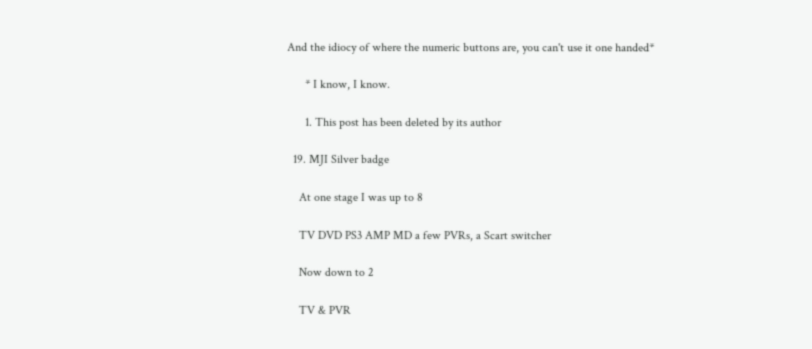And the idiocy of where the numeric buttons are, you can't use it one handed*

      * I know, I know.

      1. This post has been deleted by its author

  19. MJI Silver badge

    At one stage I was up to 8

    TV DVD PS3 AMP MD a few PVRs, a Scart switcher

    Now down to 2

    TV & PVR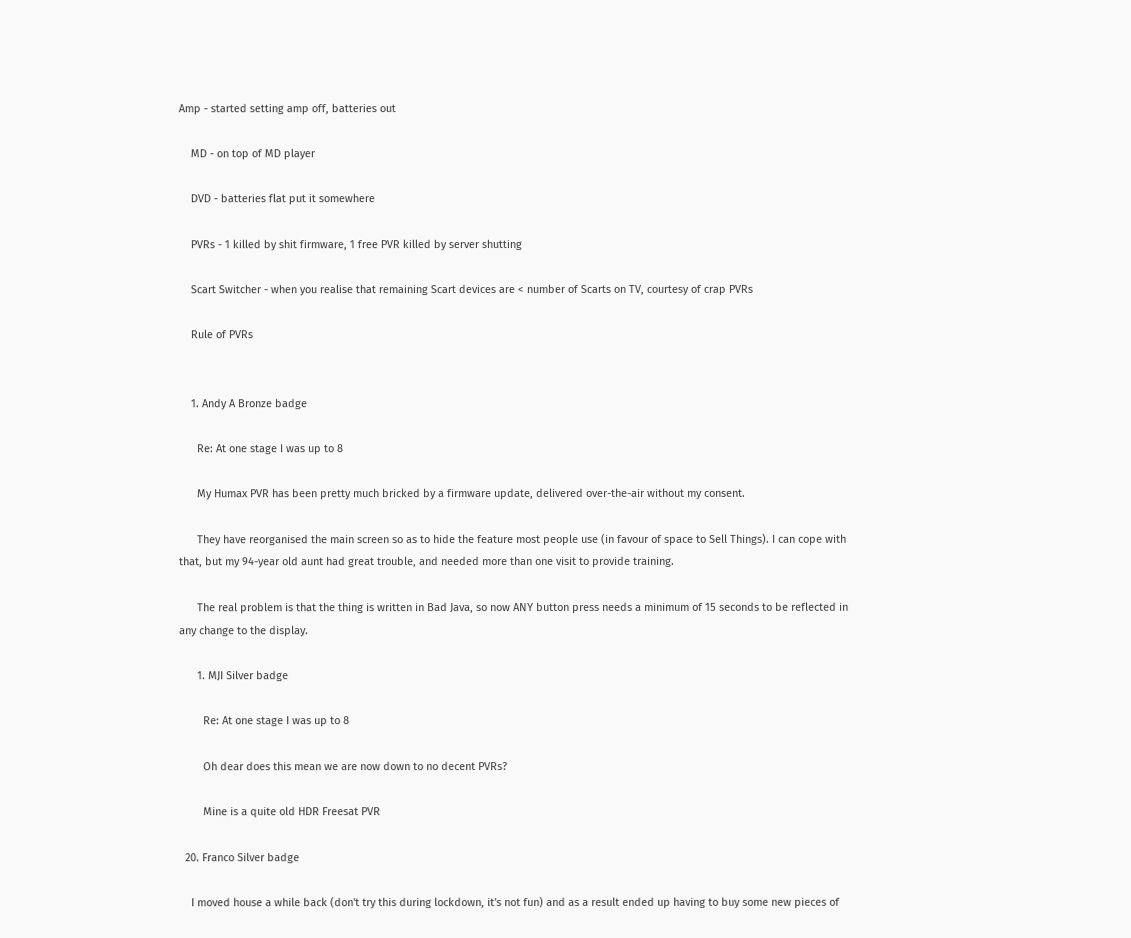Amp - started setting amp off, batteries out

    MD - on top of MD player

    DVD - batteries flat put it somewhere

    PVRs - 1 killed by shit firmware, 1 free PVR killed by server shutting

    Scart Switcher - when you realise that remaining Scart devices are < number of Scarts on TV, courtesy of crap PVRs

    Rule of PVRs


    1. Andy A Bronze badge

      Re: At one stage I was up to 8

      My Humax PVR has been pretty much bricked by a firmware update, delivered over-the-air without my consent.

      They have reorganised the main screen so as to hide the feature most people use (in favour of space to Sell Things). I can cope with that, but my 94-year old aunt had great trouble, and needed more than one visit to provide training.

      The real problem is that the thing is written in Bad Java, so now ANY button press needs a minimum of 15 seconds to be reflected in any change to the display.

      1. MJI Silver badge

        Re: At one stage I was up to 8

        Oh dear does this mean we are now down to no decent PVRs?

        Mine is a quite old HDR Freesat PVR

  20. Franco Silver badge

    I moved house a while back (don't try this during lockdown, it's not fun) and as a result ended up having to buy some new pieces of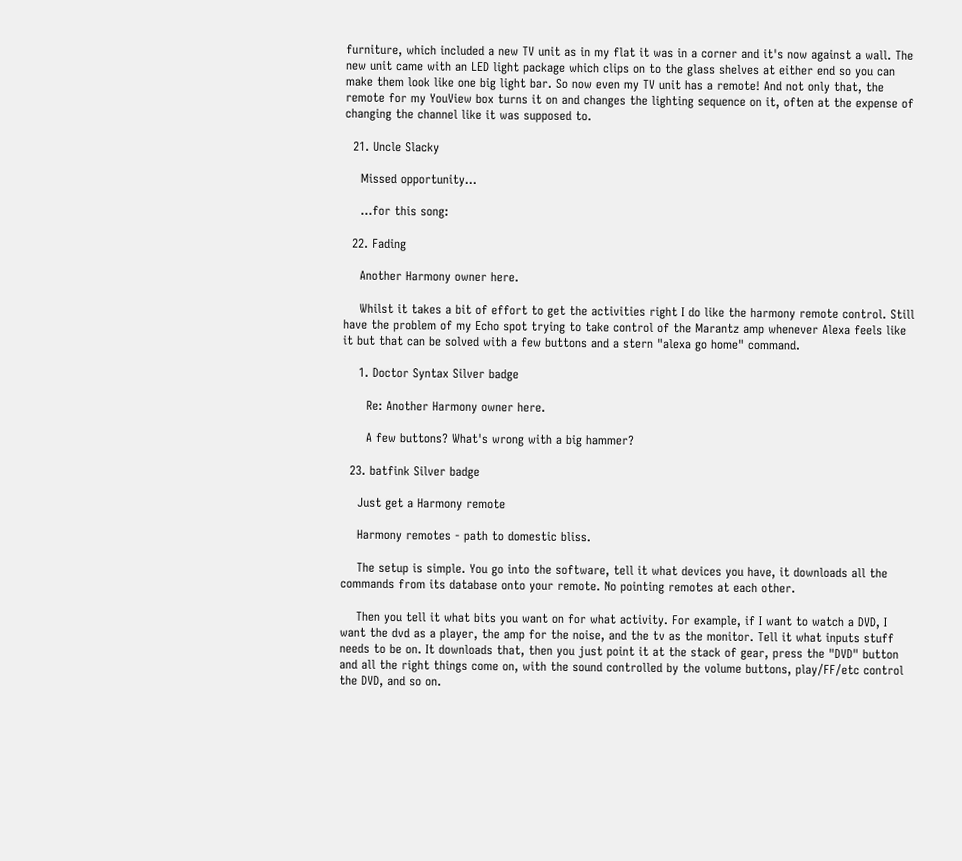furniture, which included a new TV unit as in my flat it was in a corner and it's now against a wall. The new unit came with an LED light package which clips on to the glass shelves at either end so you can make them look like one big light bar. So now even my TV unit has a remote! And not only that, the remote for my YouView box turns it on and changes the lighting sequence on it, often at the expense of changing the channel like it was supposed to.

  21. Uncle Slacky

    Missed opportunity...

    ...for this song:

  22. Fading

    Another Harmony owner here.

    Whilst it takes a bit of effort to get the activities right I do like the harmony remote control. Still have the problem of my Echo spot trying to take control of the Marantz amp whenever Alexa feels like it but that can be solved with a few buttons and a stern "alexa go home" command.

    1. Doctor Syntax Silver badge

      Re: Another Harmony owner here.

      A few buttons? What's wrong with a big hammer?

  23. batfink Silver badge

    Just get a Harmony remote

    Harmony remotes - path to domestic bliss.

    The setup is simple. You go into the software, tell it what devices you have, it downloads all the commands from its database onto your remote. No pointing remotes at each other.

    Then you tell it what bits you want on for what activity. For example, if I want to watch a DVD, I want the dvd as a player, the amp for the noise, and the tv as the monitor. Tell it what inputs stuff needs to be on. It downloads that, then you just point it at the stack of gear, press the "DVD" button and all the right things come on, with the sound controlled by the volume buttons, play/FF/etc control the DVD, and so on.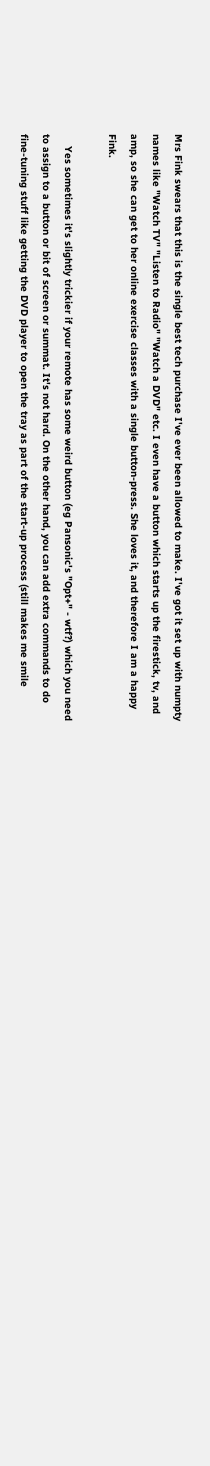Mrs Fink swears that this is the single best tech purchase I've ever been allowed to make. I've got it set up with numpty names like "Watch TV" "Listen to Radio" "Watch a DVD" etc. I even have a button which starts up the firestick, tv, and amp, so she can get to her online exercise classes with a single button-press. She loves it, and therefore I am a happy Fink.

    Yes sometimes it's slightly trickier if your remote has some weird button (eg Pansonic's "Opt+" - wtf?) which you need to assign to a button or bit of screen or summat. It's not hard. On the other hand, you can add extra commands to do fine-tuning stuff like getting the DVD player to open the tray as part of the start-up process (still makes me smile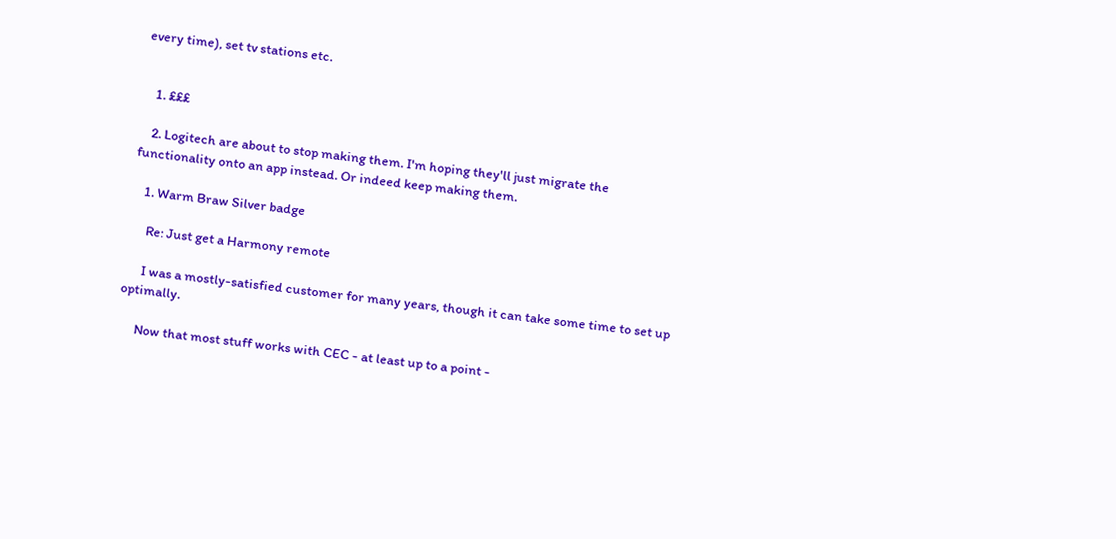every time), set tv stations etc.


    1. £££

    2. Logitech are about to stop making them. I'm hoping they'll just migrate the functionality onto an app instead. Or indeed keep making them.

    1. Warm Braw Silver badge

      Re: Just get a Harmony remote

      I was a mostly-satisfied customer for many years, though it can take some time to set up optimally.

      Now that most stuff works with CEC - at least up to a point -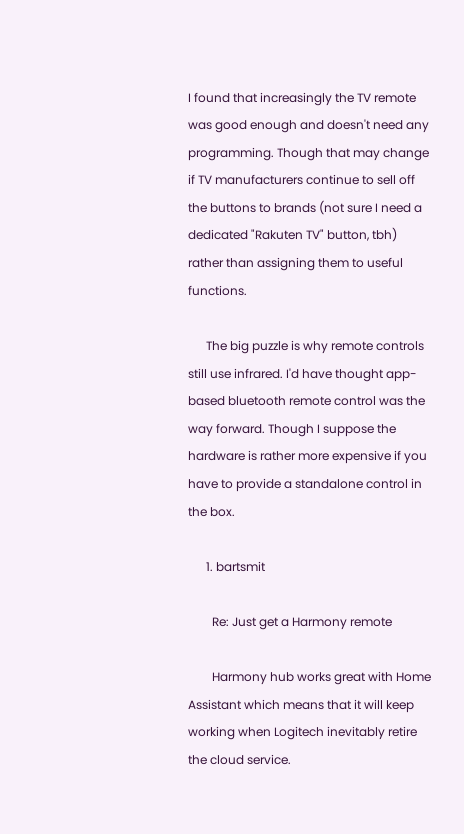I found that increasingly the TV remote was good enough and doesn't need any programming. Though that may change if TV manufacturers continue to sell off the buttons to brands (not sure I need a dedicated "Rakuten TV" button, tbh) rather than assigning them to useful functions.

      The big puzzle is why remote controls still use infrared. I'd have thought app-based bluetooth remote control was the way forward. Though I suppose the hardware is rather more expensive if you have to provide a standalone control in the box.

      1. bartsmit

        Re: Just get a Harmony remote

        Harmony hub works great with Home Assistant which means that it will keep working when Logitech inevitably retire the cloud service.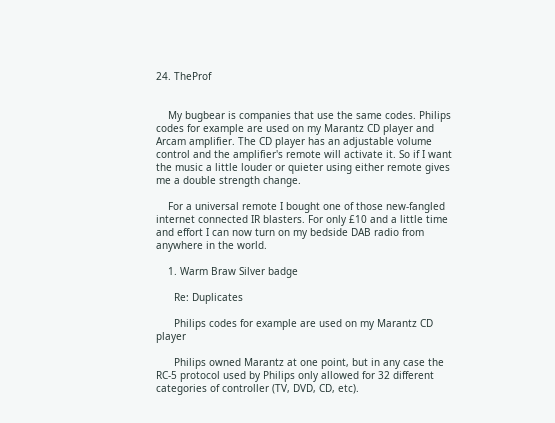24. TheProf


    My bugbear is companies that use the same codes. Philips codes for example are used on my Marantz CD player and Arcam amplifier. The CD player has an adjustable volume control and the amplifier's remote will activate it. So if I want the music a little louder or quieter using either remote gives me a double strength change.

    For a universal remote I bought one of those new-fangled internet connected IR blasters. For only £10 and a little time and effort I can now turn on my bedside DAB radio from anywhere in the world.

    1. Warm Braw Silver badge

      Re: Duplicates

      Philips codes for example are used on my Marantz CD player

      Philips owned Marantz at one point, but in any case the RC-5 protocol used by Philips only allowed for 32 different categories of controller (TV, DVD, CD, etc).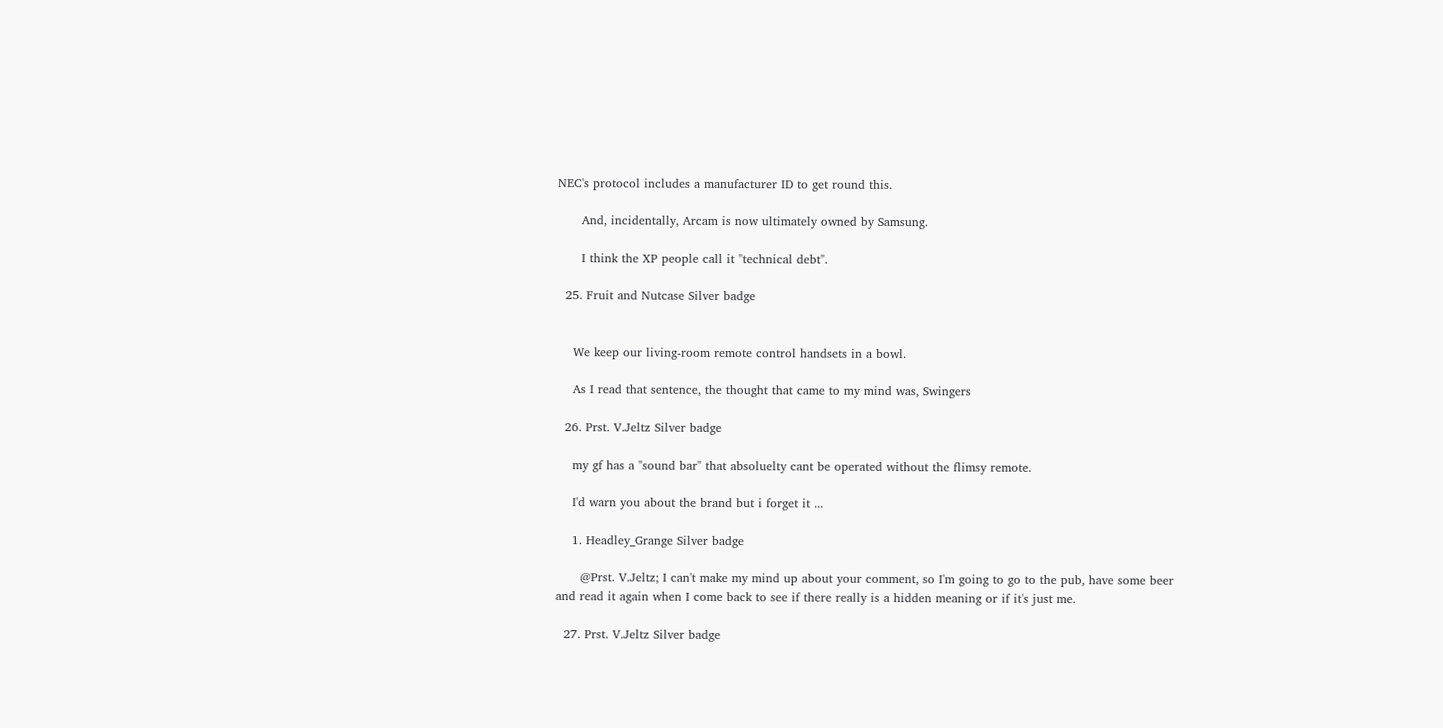NEC's protocol includes a manufacturer ID to get round this.

      And, incidentally, Arcam is now ultimately owned by Samsung.

      I think the XP people call it "technical debt".

  25. Fruit and Nutcase Silver badge


    We keep our living-room remote control handsets in a bowl.

    As I read that sentence, the thought that came to my mind was, Swingers

  26. Prst. V.Jeltz Silver badge

    my gf has a "sound bar" that absoluelty cant be operated without the flimsy remote.

    I'd warn you about the brand but i forget it ...

    1. Headley_Grange Silver badge

      @Prst. V.Jeltz; I can't make my mind up about your comment, so I'm going to go to the pub, have some beer and read it again when I come back to see if there really is a hidden meaning or if it's just me.

  27. Prst. V.Jeltz Silver badge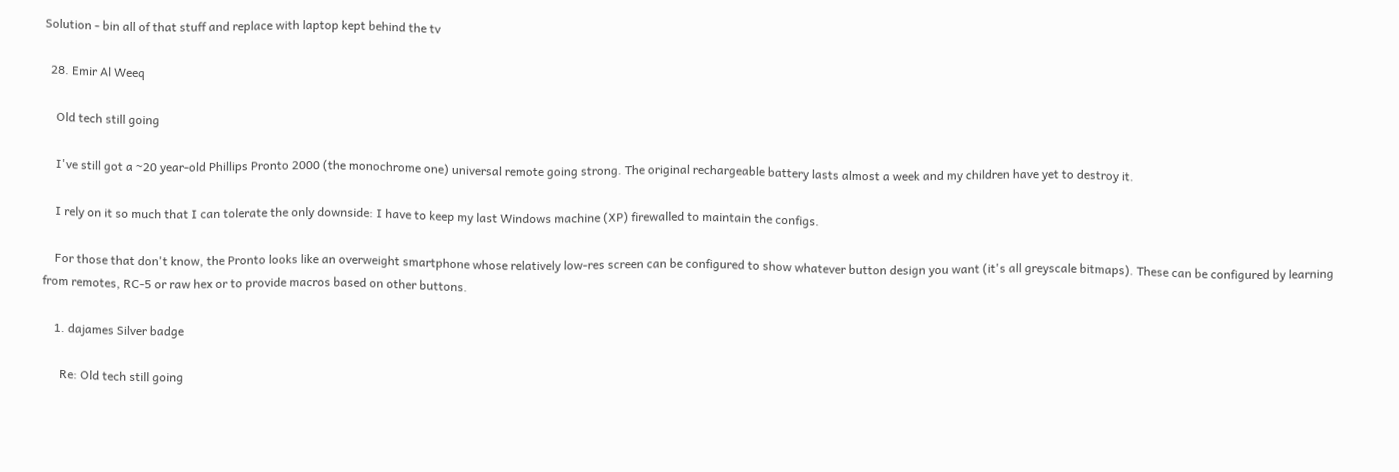Solution - bin all of that stuff and replace with laptop kept behind the tv

  28. Emir Al Weeq

    Old tech still going

    I've still got a ~20 year-old Phillips Pronto 2000 (the monochrome one) universal remote going strong. The original rechargeable battery lasts almost a week and my children have yet to destroy it.

    I rely on it so much that I can tolerate the only downside: I have to keep my last Windows machine (XP) firewalled to maintain the configs.

    For those that don't know, the Pronto looks like an overweight smartphone whose relatively low-res screen can be configured to show whatever button design you want (it's all greyscale bitmaps). These can be configured by learning from remotes, RC-5 or raw hex or to provide macros based on other buttons.

    1. dajames Silver badge

      Re: Old tech still going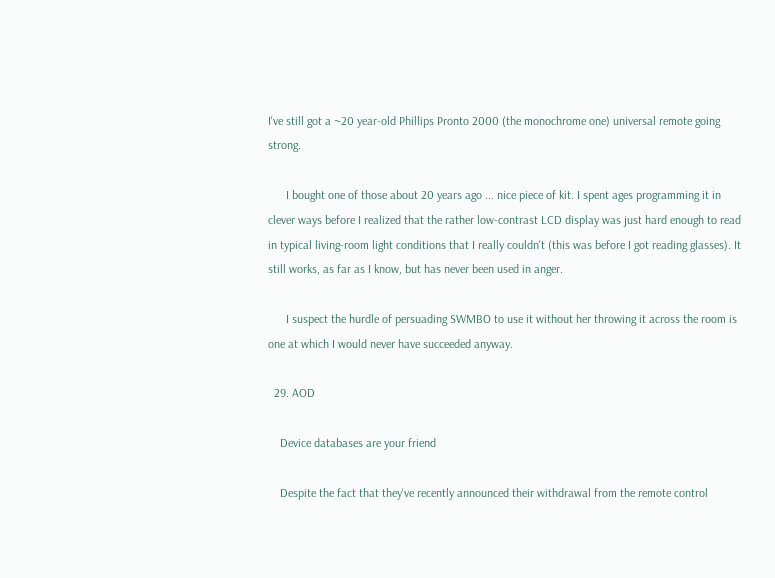I've still got a ~20 year-old Phillips Pronto 2000 (the monochrome one) universal remote going strong.

      I bought one of those about 20 years ago ... nice piece of kit. I spent ages programming it in clever ways before I realized that the rather low-contrast LCD display was just hard enough to read in typical living-room light conditions that I really couldn't (this was before I got reading glasses). It still works, as far as I know, but has never been used in anger.

      I suspect the hurdle of persuading SWMBO to use it without her throwing it across the room is one at which I would never have succeeded anyway.

  29. AOD

    Device databases are your friend

    Despite the fact that they've recently announced their withdrawal from the remote control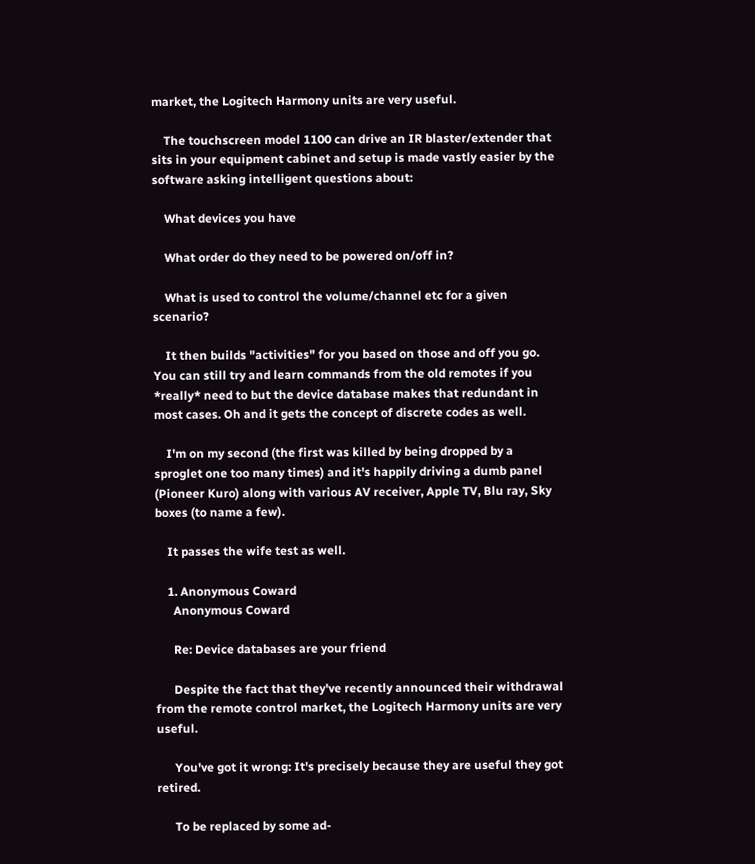market, the Logitech Harmony units are very useful.

    The touchscreen model 1100 can drive an IR blaster/extender that sits in your equipment cabinet and setup is made vastly easier by the software asking intelligent questions about:

    What devices you have

    What order do they need to be powered on/off in?

    What is used to control the volume/channel etc for a given scenario?

    It then builds "activities" for you based on those and off you go. You can still try and learn commands from the old remotes if you *really* need to but the device database makes that redundant in most cases. Oh and it gets the concept of discrete codes as well.

    I'm on my second (the first was killed by being dropped by a sproglet one too many times) and it's happily driving a dumb panel (Pioneer Kuro) along with various AV receiver, Apple TV, Blu ray, Sky boxes (to name a few).

    It passes the wife test as well.

    1. Anonymous Coward
      Anonymous Coward

      Re: Device databases are your friend

      Despite the fact that they've recently announced their withdrawal from the remote control market, the Logitech Harmony units are very useful.

      You've got it wrong: It's precisely because they are useful they got retired.

      To be replaced by some ad-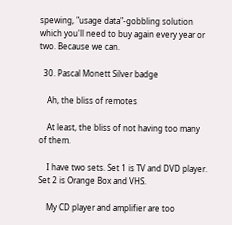spewing, "usage data"-gobbling solution which you'll need to buy again every year or two. Because we can.

  30. Pascal Monett Silver badge

    Ah, the bliss of remotes

    At least, the bliss of not having too many of them.

    I have two sets. Set 1 is TV and DVD player. Set 2 is Orange Box and VHS.

    My CD player and amplifier are too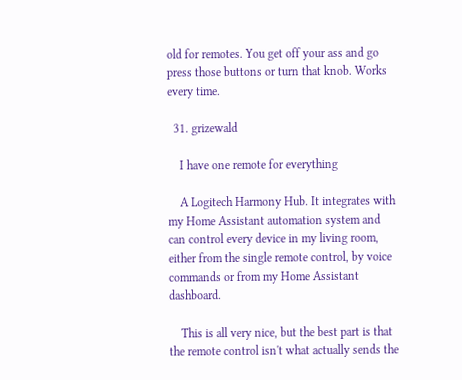old for remotes. You get off your ass and go press those buttons or turn that knob. Works every time.

  31. grizewald

    I have one remote for everything

    A Logitech Harmony Hub. It integrates with my Home Assistant automation system and can control every device in my living room, either from the single remote control, by voice commands or from my Home Assistant dashboard.

    This is all very nice, but the best part is that the remote control isn't what actually sends the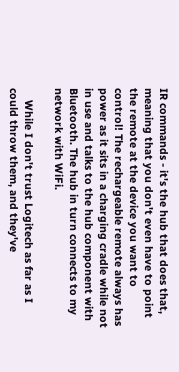IR commands - it's the hub that does that, meaning that you don't even have to point the remote at the device you want to control! The rechargeable remote always has power as it sits in a charging cradle while not in use and talks to the hub component with Bluetooth. The hub in turn connects to my network with WiFi.

    While I don't trust Logitech as far as I could throw them, and they've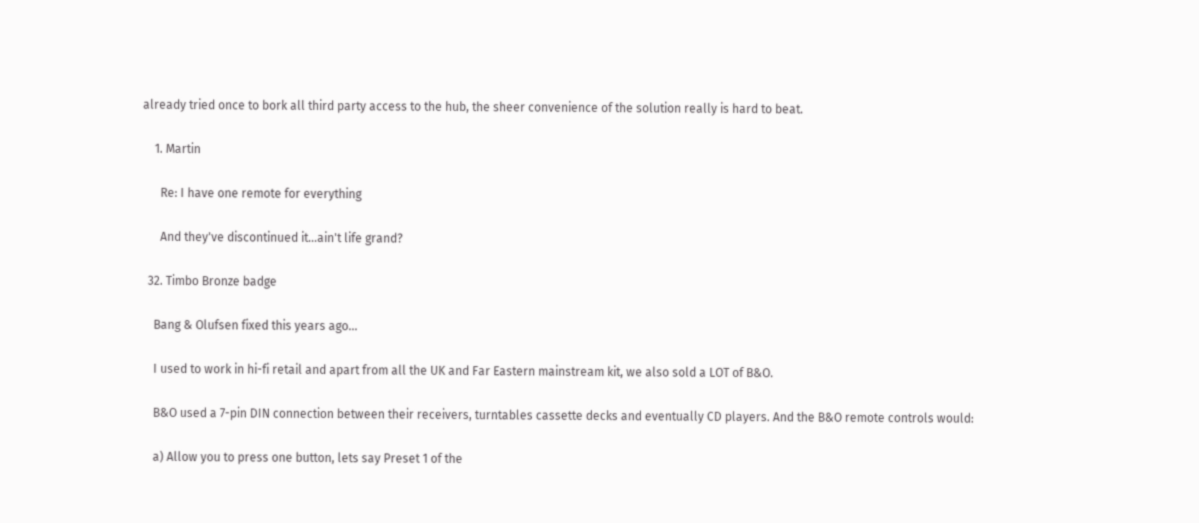already tried once to bork all third party access to the hub, the sheer convenience of the solution really is hard to beat.

    1. Martin

      Re: I have one remote for everything

      And they've discontinued it...ain't life grand?

  32. Timbo Bronze badge

    Bang & Olufsen fixed this years ago...

    I used to work in hi-fi retail and apart from all the UK and Far Eastern mainstream kit, we also sold a LOT of B&O.

    B&O used a 7-pin DIN connection between their receivers, turntables cassette decks and eventually CD players. And the B&O remote controls would:

    a) Allow you to press one button, lets say Preset 1 of the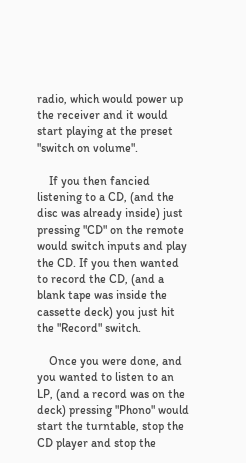radio, which would power up the receiver and it would start playing at the preset "switch on volume".

    If you then fancied listening to a CD, (and the disc was already inside) just pressing "CD" on the remote would switch inputs and play the CD. If you then wanted to record the CD, (and a blank tape was inside the cassette deck) you just hit the "Record" switch.

    Once you were done, and you wanted to listen to an LP, (and a record was on the deck) pressing "Phono" would start the turntable, stop the CD player and stop the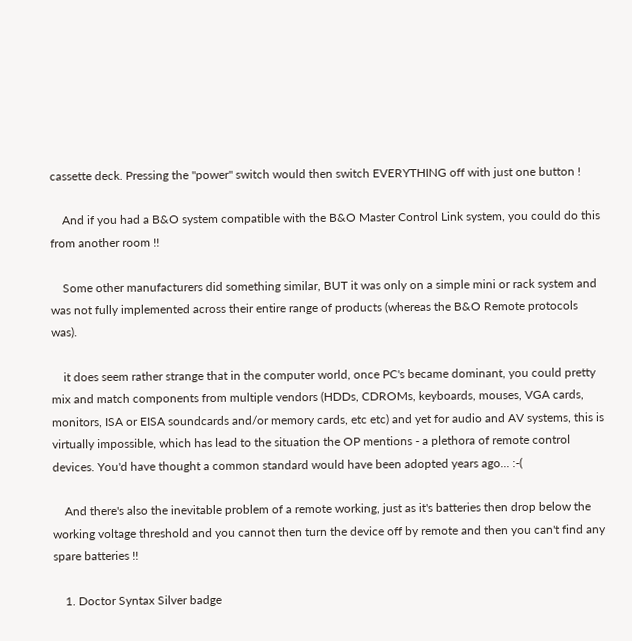cassette deck. Pressing the "power" switch would then switch EVERYTHING off with just one button !

    And if you had a B&O system compatible with the B&O Master Control Link system, you could do this from another room !!

    Some other manufacturers did something similar, BUT it was only on a simple mini or rack system and was not fully implemented across their entire range of products (whereas the B&O Remote protocols was).

    it does seem rather strange that in the computer world, once PC's became dominant, you could pretty mix and match components from multiple vendors (HDDs, CDROMs, keyboards, mouses, VGA cards, monitors, ISA or EISA soundcards and/or memory cards, etc etc) and yet for audio and AV systems, this is virtually impossible, which has lead to the situation the OP mentions - a plethora of remote control devices. You'd have thought a common standard would have been adopted years ago... :-(

    And there's also the inevitable problem of a remote working, just as it's batteries then drop below the working voltage threshold and you cannot then turn the device off by remote and then you can't find any spare batteries !!

    1. Doctor Syntax Silver badge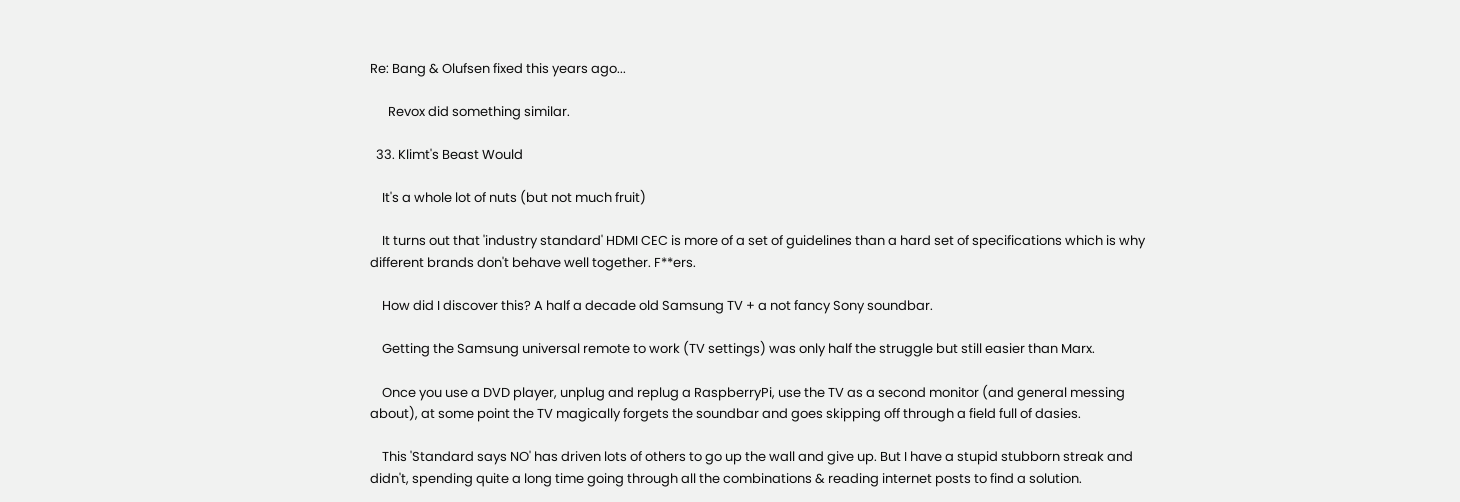Re: Bang & Olufsen fixed this years ago...

      Revox did something similar.

  33. Klimt's Beast Would

    It's a whole lot of nuts (but not much fruit)

    It turns out that 'industry standard' HDMI CEC is more of a set of guidelines than a hard set of specifications which is why different brands don't behave well together. F**ers.

    How did I discover this? A half a decade old Samsung TV + a not fancy Sony soundbar.

    Getting the Samsung universal remote to work (TV settings) was only half the struggle but still easier than Marx.

    Once you use a DVD player, unplug and replug a RaspberryPi, use the TV as a second monitor (and general messing about), at some point the TV magically forgets the soundbar and goes skipping off through a field full of dasies.

    This 'Standard says NO' has driven lots of others to go up the wall and give up. But I have a stupid stubborn streak and didn't, spending quite a long time going through all the combinations & reading internet posts to find a solution.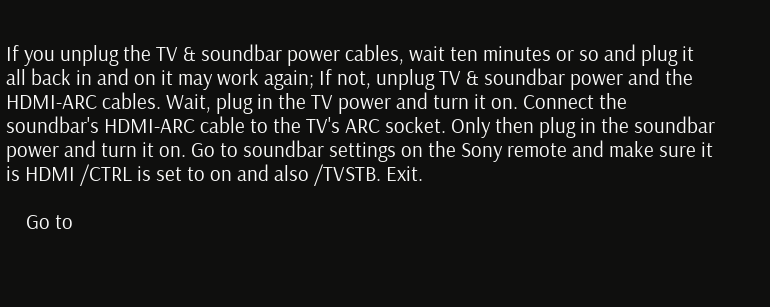If you unplug the TV & soundbar power cables, wait ten minutes or so and plug it all back in and on it may work again; If not, unplug TV & soundbar power and the HDMI-ARC cables. Wait, plug in the TV power and turn it on. Connect the soundbar's HDMI-ARC cable to the TV's ARC socket. Only then plug in the soundbar power and turn it on. Go to soundbar settings on the Sony remote and make sure it is HDMI /CTRL is set to on and also /TVSTB. Exit.

    Go to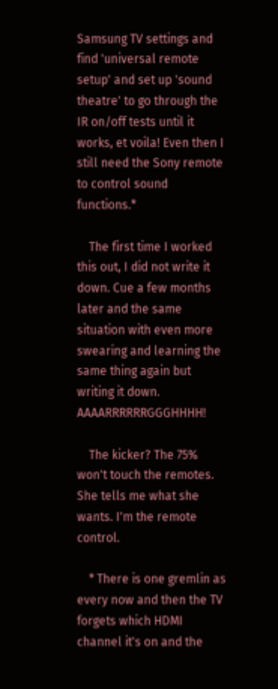Samsung TV settings and find 'universal remote setup' and set up 'sound theatre' to go through the IR on/off tests until it works, et voila! Even then I still need the Sony remote to control sound functions.*

    The first time I worked this out, I did not write it down. Cue a few months later and the same situation with even more swearing and learning the same thing again but writing it down. AAAARRRRRRGGGHHHH!

    The kicker? The 75% won't touch the remotes. She tells me what she wants. I'm the remote control.

    * There is one gremlin as every now and then the TV forgets which HDMI channel it's on and the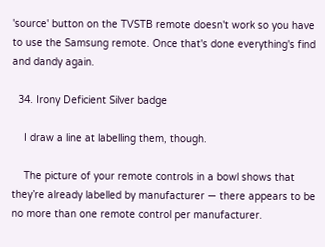'source' button on the TVSTB remote doesn't work so you have to use the Samsung remote. Once that's done everything's find and dandy again.

  34. Irony Deficient Silver badge

    I draw a line at labelling them, though.

    The picture of your remote controls in a bowl shows that they’re already labelled by manufacturer — there appears to be no more than one remote control per manufacturer.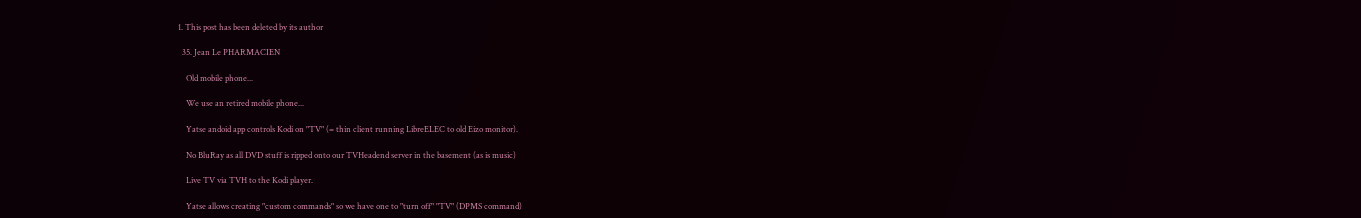1. This post has been deleted by its author

  35. Jean Le PHARMACIEN

    Old mobile phone...

    We use an retired mobile phone...

    Yatse andoid app controls Kodi on "TV" (= thin client running LibreELEC to old Eizo monitor).

    No BluRay as all DVD stuff is ripped onto our TVHeadend server in the basement (as is music)

    Live TV via TVH to the Kodi player.

    Yatse allows creating "custom commands" so we have one to "turn off" "TV" (DPMS command)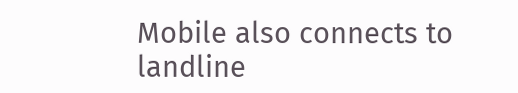Mobile also connects to landline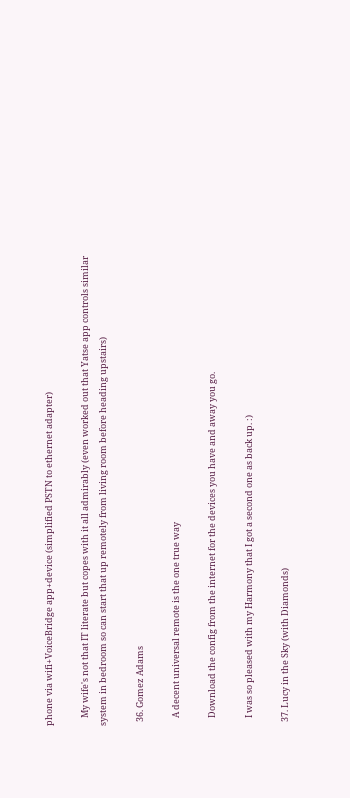phone via wifi+VoiceBridge app+device (simplified PSTN to ethernet adapter)

    My wife's not that IT literate but copes with it all admirably (even worked out that Yatse app controls similar system in bedroom so can start that up remotely from living room before heading upstairs)

  36. Gomez Adams

    A decent universal remote is the one true way

    Download the config from the internet for the devices you have and away you go.

    I was so pleased with my Harmony that I got a second one as back up. :)

  37. Lucy in the Sky (with Diamonds)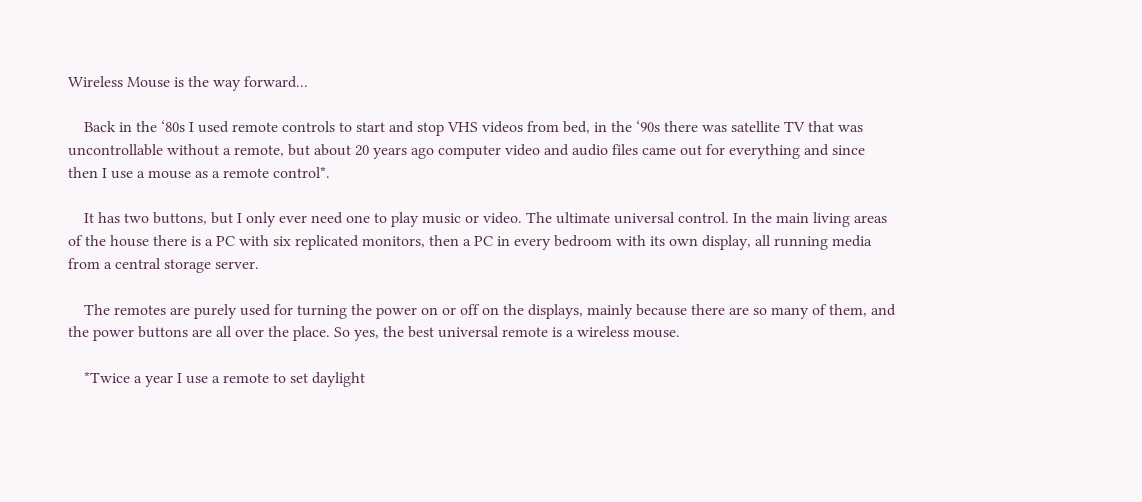Wireless Mouse is the way forward...

    Back in the ‘80s I used remote controls to start and stop VHS videos from bed, in the ‘90s there was satellite TV that was uncontrollable without a remote, but about 20 years ago computer video and audio files came out for everything and since then I use a mouse as a remote control*.

    It has two buttons, but I only ever need one to play music or video. The ultimate universal control. In the main living areas of the house there is a PC with six replicated monitors, then a PC in every bedroom with its own display, all running media from a central storage server.

    The remotes are purely used for turning the power on or off on the displays, mainly because there are so many of them, and the power buttons are all over the place. So yes, the best universal remote is a wireless mouse.

    *Twice a year I use a remote to set daylight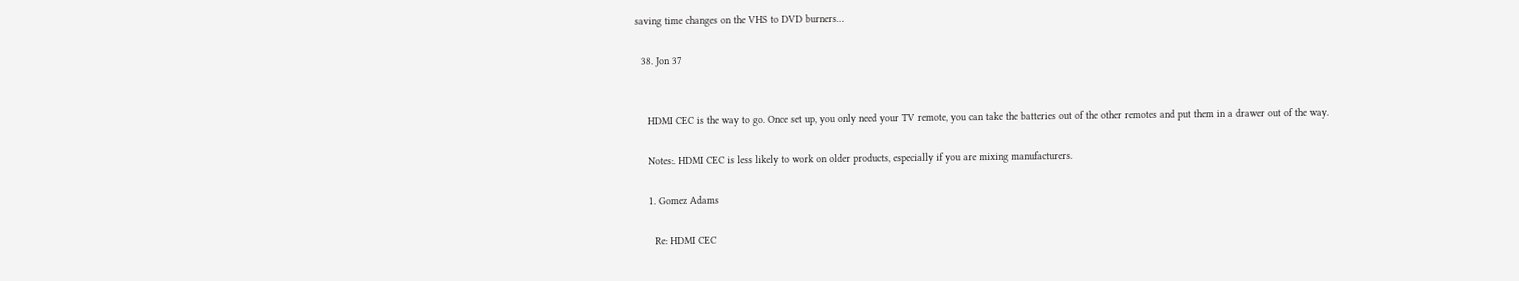saving time changes on the VHS to DVD burners…

  38. Jon 37


    HDMI CEC is the way to go. Once set up, you only need your TV remote, you can take the batteries out of the other remotes and put them in a drawer out of the way.

    Notes:. HDMI CEC is less likely to work on older products, especially if you are mixing manufacturers.

    1. Gomez Adams

      Re: HDMI CEC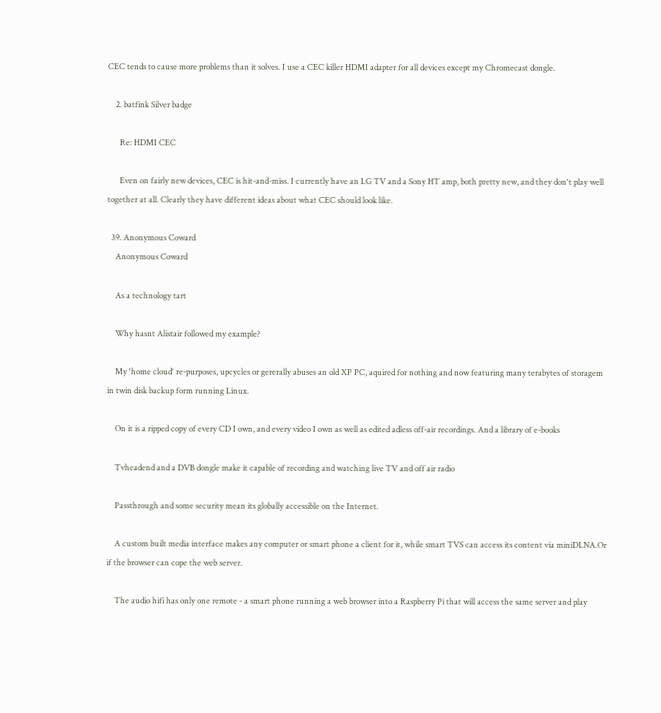CEC tends to cause more problems than it solves. I use a CEC killer HDMI adapter for all devices except my Chromecast dongle.

    2. batfink Silver badge

      Re: HDMI CEC

      Even on fairly new devices, CEC is hit-and-miss. I currently have an LG TV and a Sony HT amp, both pretty new, and they don't play well together at all. Clearly they have different ideas about what CEC should look like.

  39. Anonymous Coward
    Anonymous Coward

    As a technology tart

    Why hasnt Alistair followed my example?

    My 'home cloud' re-purposes, upcycles or gererally abuses an old XP PC, aquired for nothing and now featuring many terabytes of storagem in twin disk backup form running Linux.

    On it is a ripped copy of every CD I own, and every video I own as well as edited adless off-air recordings. And a library of e-books

    Tvheadend and a DVB dongle make it capable of recording and watching live TV and off air radio

    Passthrough and some security mean its globally accessible on the Internet.

    A custom built media interface makes any computer or smart phone a client for it, while smart TVS can access its content via miniDLNA.Or if the browser can cope the web server.

    The audio hifi has only one remote - a smart phone running a web browser into a Raspberry Pi that will access the same server and play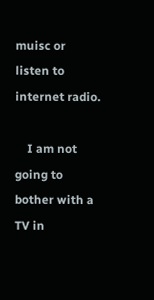muisc or listen to internet radio.

    I am not going to bother with a TV in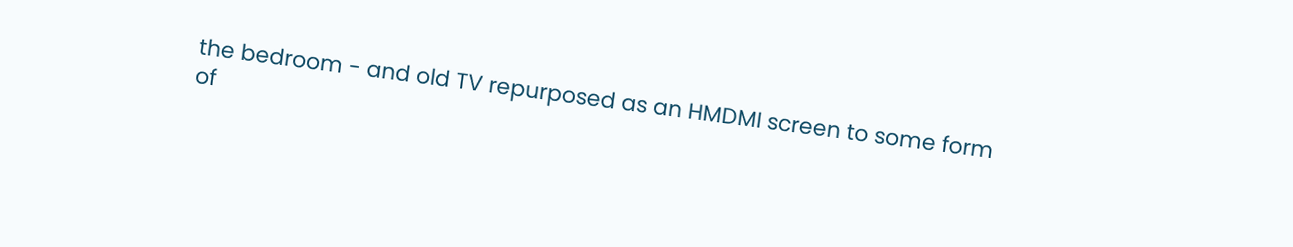the bedroom - and old TV repurposed as an HMDMI screen to some form of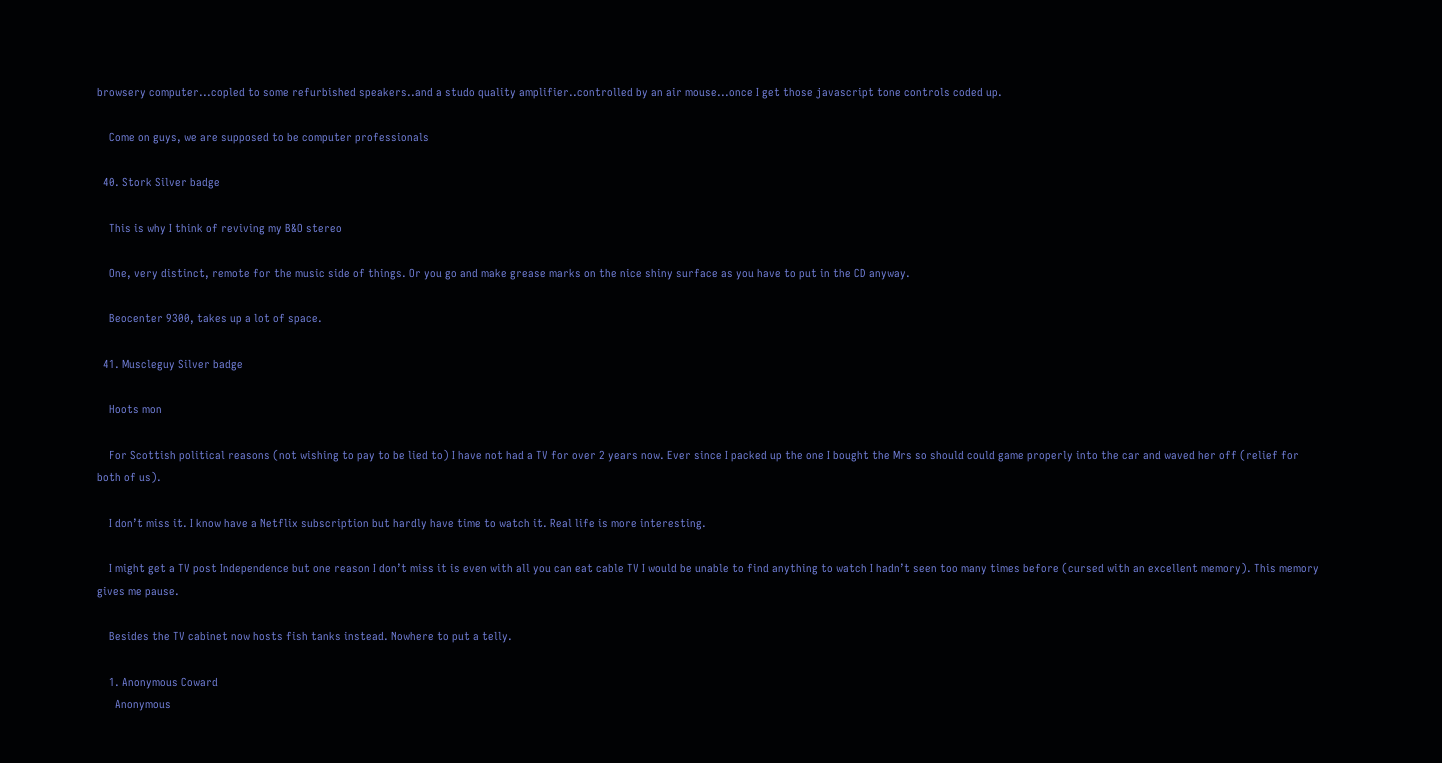browsery computer...copled to some refurbished speakers..and a studo quality amplifier..controlled by an air mouse...once I get those javascript tone controls coded up.

    Come on guys, we are supposed to be computer professionals

  40. Stork Silver badge

    This is why I think of reviving my B&O stereo

    One, very distinct, remote for the music side of things. Or you go and make grease marks on the nice shiny surface as you have to put in the CD anyway.

    Beocenter 9300, takes up a lot of space.

  41. Muscleguy Silver badge

    Hoots mon

    For Scottish political reasons (not wishing to pay to be lied to) I have not had a TV for over 2 years now. Ever since I packed up the one I bought the Mrs so should could game properly into the car and waved her off (relief for both of us).

    I don’t miss it. I know have a Netflix subscription but hardly have time to watch it. Real life is more interesting.

    I might get a TV post Independence but one reason I don’t miss it is even with all you can eat cable TV I would be unable to find anything to watch I hadn’t seen too many times before (cursed with an excellent memory). This memory gives me pause.

    Besides the TV cabinet now hosts fish tanks instead. Nowhere to put a telly.

    1. Anonymous Coward
      Anonymous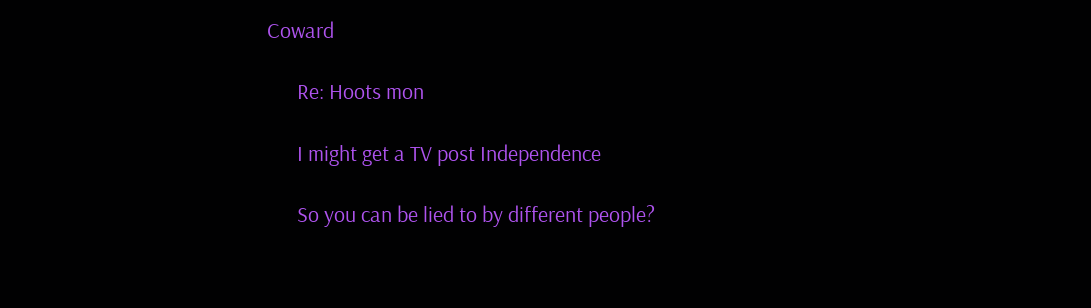Coward

      Re: Hoots mon

      I might get a TV post Independence

      So you can be lied to by different people?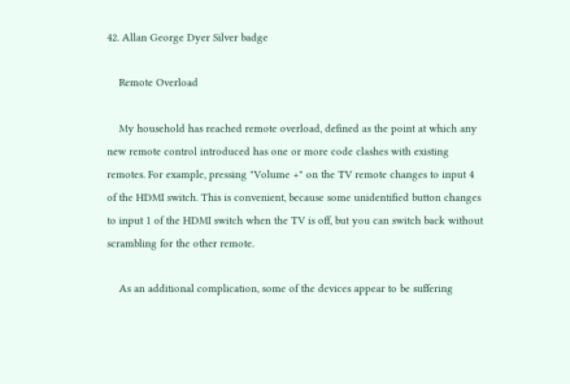42. Allan George Dyer Silver badge

    Remote Overload

    My household has reached remote overload, defined as the point at which any new remote control introduced has one or more code clashes with existing remotes. For example, pressing "Volume +" on the TV remote changes to input 4 of the HDMI switch. This is convenient, because some unidentified button changes to input 1 of the HDMI switch when the TV is off, but you can switch back without scrambling for the other remote.

    As an additional complication, some of the devices appear to be suffering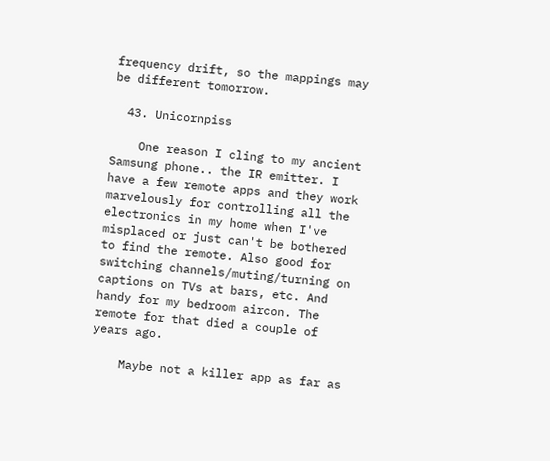frequency drift, so the mappings may be different tomorrow.

  43. Unicornpiss

    One reason I cling to my ancient Samsung phone.. the IR emitter. I have a few remote apps and they work marvelously for controlling all the electronics in my home when I've misplaced or just can't be bothered to find the remote. Also good for switching channels/muting/turning on captions on TVs at bars, etc. And handy for my bedroom aircon. The remote for that died a couple of years ago.

    Maybe not a killer app as far as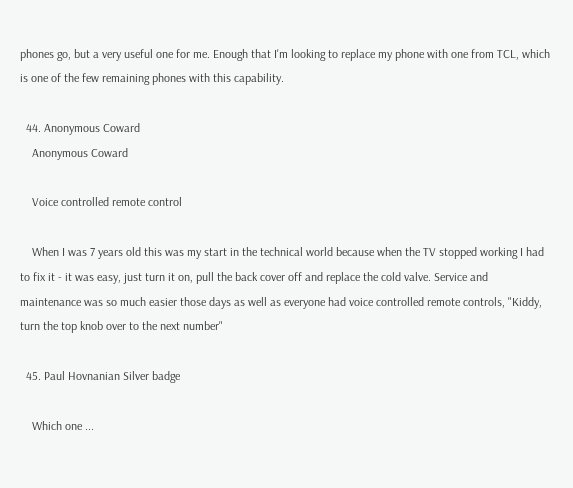phones go, but a very useful one for me. Enough that I'm looking to replace my phone with one from TCL, which is one of the few remaining phones with this capability.

  44. Anonymous Coward
    Anonymous Coward

    Voice controlled remote control

    When I was 7 years old this was my start in the technical world because when the TV stopped working I had to fix it - it was easy, just turn it on, pull the back cover off and replace the cold valve. Service and maintenance was so much easier those days as well as everyone had voice controlled remote controls, "Kiddy, turn the top knob over to the next number"

  45. Paul Hovnanian Silver badge

    Which one ...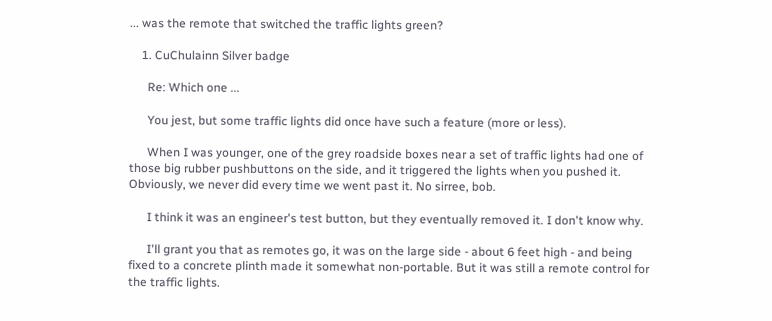... was the remote that switched the traffic lights green?

    1. CuChulainn Silver badge

      Re: Which one ...

      You jest, but some traffic lights did once have such a feature (more or less).

      When I was younger, one of the grey roadside boxes near a set of traffic lights had one of those big rubber pushbuttons on the side, and it triggered the lights when you pushed it. Obviously, we never did every time we went past it. No sirree, bob.

      I think it was an engineer's test button, but they eventually removed it. I don't know why.

      I'll grant you that as remotes go, it was on the large side - about 6 feet high - and being fixed to a concrete plinth made it somewhat non-portable. But it was still a remote control for the traffic lights.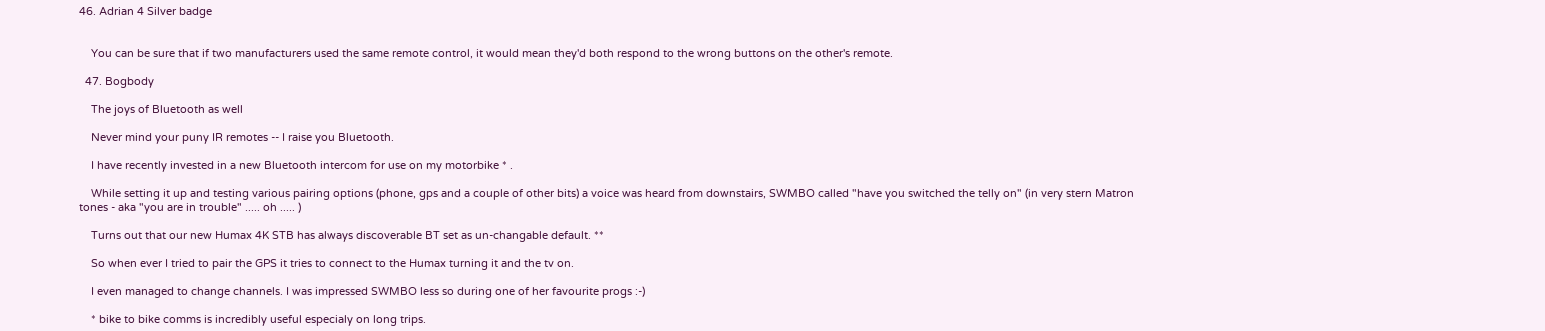46. Adrian 4 Silver badge


    You can be sure that if two manufacturers used the same remote control, it would mean they'd both respond to the wrong buttons on the other's remote.

  47. Bogbody

    The joys of Bluetooth as well

    Never mind your puny IR remotes -- I raise you Bluetooth.

    I have recently invested in a new Bluetooth intercom for use on my motorbike * .

    While setting it up and testing various pairing options (phone, gps and a couple of other bits) a voice was heard from downstairs, SWMBO called "have you switched the telly on" (in very stern Matron tones - aka "you are in trouble" ..... oh ..... )

    Turns out that our new Humax 4K STB has always discoverable BT set as un-changable default. **

    So when ever I tried to pair the GPS it tries to connect to the Humax turning it and the tv on.

    I even managed to change channels. I was impressed SWMBO less so during one of her favourite progs :-)

    * bike to bike comms is incredibly useful especialy on long trips.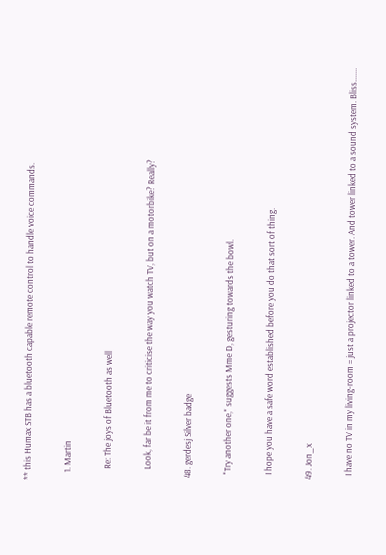** this Humax STB has a bluetooth capable remote control to handle voice commands.

    1. Martin

      Re: The joys of Bluetooth as well

      Look, far be it from me to criticise the way you watch TV, but on a motorbike? Really?

  48. gerdesj Silver badge

    "Try another one," suggests Mme D, gesturing towards the bowl.

    I hope you have a safe word established before you do that sort of thing.

  49. Jon_x

    I have no TV in my living-room = just a projector linked to a tower. And tower linked to a sound system. Bliss.......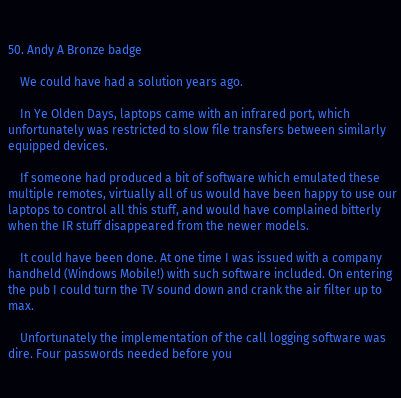50. Andy A Bronze badge

    We could have had a solution years ago.

    In Ye Olden Days, laptops came with an infrared port, which unfortunately was restricted to slow file transfers between similarly equipped devices.

    If someone had produced a bit of software which emulated these multiple remotes, virtually all of us would have been happy to use our laptops to control all this stuff, and would have complained bitterly when the IR stuff disappeared from the newer models.

    It could have been done. At one time I was issued with a company handheld (Windows Mobile!) with such software included. On entering the pub I could turn the TV sound down and crank the air filter up to max.

    Unfortunately the implementation of the call logging software was dire. Four passwords needed before you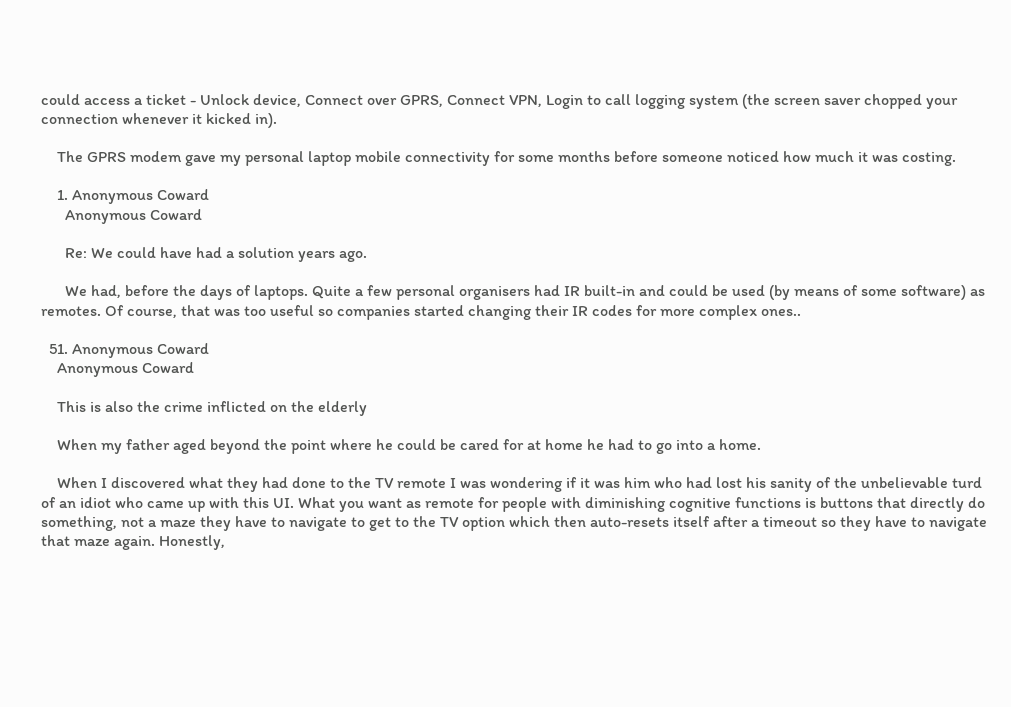could access a ticket - Unlock device, Connect over GPRS, Connect VPN, Login to call logging system (the screen saver chopped your connection whenever it kicked in).

    The GPRS modem gave my personal laptop mobile connectivity for some months before someone noticed how much it was costing.

    1. Anonymous Coward
      Anonymous Coward

      Re: We could have had a solution years ago.

      We had, before the days of laptops. Quite a few personal organisers had IR built-in and could be used (by means of some software) as remotes. Of course, that was too useful so companies started changing their IR codes for more complex ones..

  51. Anonymous Coward
    Anonymous Coward

    This is also the crime inflicted on the elderly

    When my father aged beyond the point where he could be cared for at home he had to go into a home.

    When I discovered what they had done to the TV remote I was wondering if it was him who had lost his sanity of the unbelievable turd of an idiot who came up with this UI. What you want as remote for people with diminishing cognitive functions is buttons that directly do something, not a maze they have to navigate to get to the TV option which then auto-resets itself after a timeout so they have to navigate that maze again. Honestly,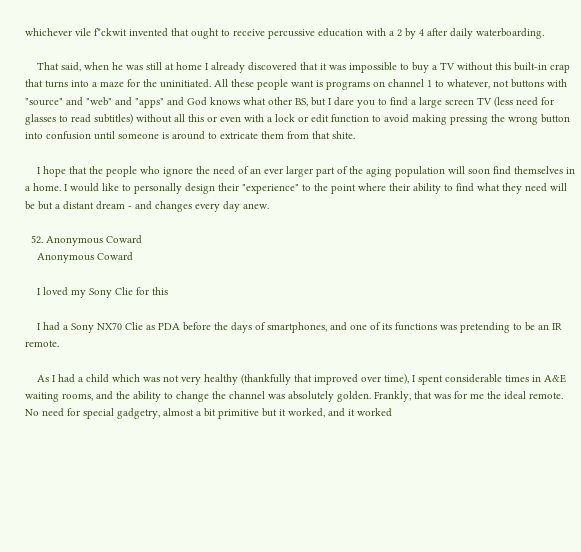whichever vile f*ckwit invented that ought to receive percussive education with a 2 by 4 after daily waterboarding.

    That said, when he was still at home I already discovered that it was impossible to buy a TV without this built-in crap that turns into a maze for the uninitiated. All these people want is programs on channel 1 to whatever, not buttons with "source" and "web" and "apps" and God knows what other BS, but I dare you to find a large screen TV (less need for glasses to read subtitles) without all this or even with a lock or edit function to avoid making pressing the wrong button into confusion until someone is around to extricate them from that shite.

    I hope that the people who ignore the need of an ever larger part of the aging population will soon find themselves in a home. I would like to personally design their "experience" to the point where their ability to find what they need will be but a distant dream - and changes every day anew.

  52. Anonymous Coward
    Anonymous Coward

    I loved my Sony Clie for this

    I had a Sony NX70 Clie as PDA before the days of smartphones, and one of its functions was pretending to be an IR remote.

    As I had a child which was not very healthy (thankfully that improved over time), I spent considerable times in A&E waiting rooms, and the ability to change the channel was absolutely golden. Frankly, that was for me the ideal remote. No need for special gadgetry, almost a bit primitive but it worked, and it worked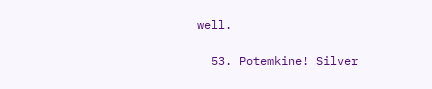well.

  53. Potemkine! Silver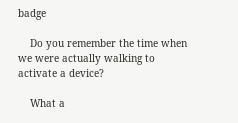badge

    Do you remember the time when we were actually walking to activate a device?

    What a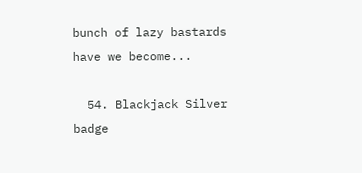bunch of lazy bastards have we become...

  54. Blackjack Silver badge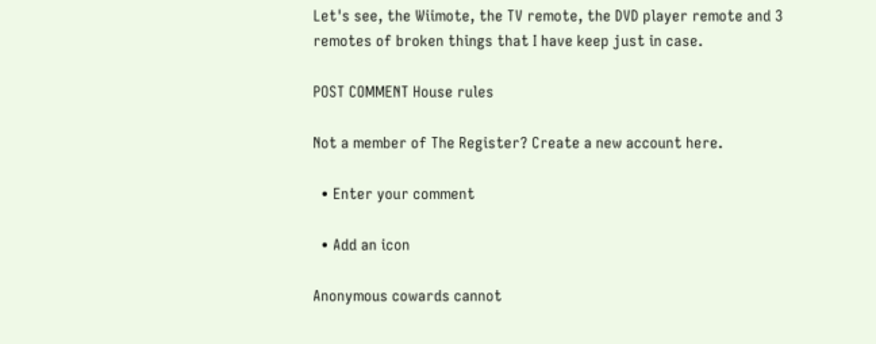Let's see, the Wiimote, the TV remote, the DVD player remote and 3 remotes of broken things that I have keep just in case.

POST COMMENT House rules

Not a member of The Register? Create a new account here.

  • Enter your comment

  • Add an icon

Anonymous cowards cannot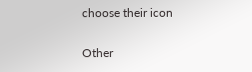choose their icon

Other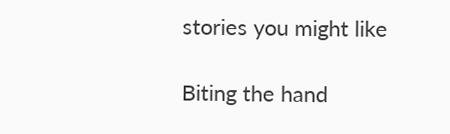stories you might like

Biting the hand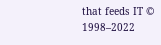that feeds IT © 1998–2022